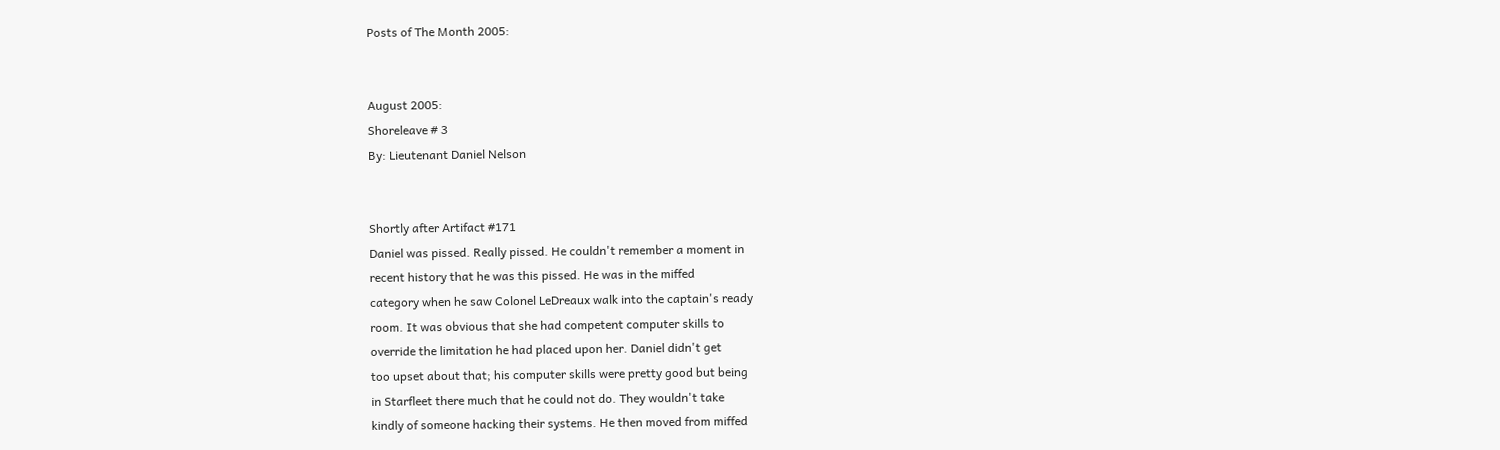Posts of The Month 2005:


August 2005:
Shoreleave # 3
By: Lieutenant Daniel Nelson


Shortly after Artifact #171
Daniel was pissed. Really pissed. He couldn't remember a moment in
recent history that he was this pissed. He was in the miffed
category when he saw Colonel LeDreaux walk into the captain's ready
room. It was obvious that she had competent computer skills to
override the limitation he had placed upon her. Daniel didn't get
too upset about that; his computer skills were pretty good but being
in Starfleet there much that he could not do. They wouldn't take
kindly of someone hacking their systems. He then moved from miffed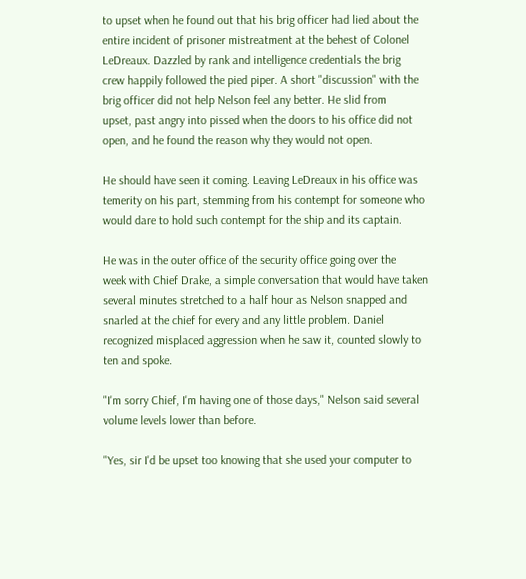to upset when he found out that his brig officer had lied about the
entire incident of prisoner mistreatment at the behest of Colonel
LeDreaux. Dazzled by rank and intelligence credentials the brig
crew happily followed the pied piper. A short "discussion" with the
brig officer did not help Nelson feel any better. He slid from
upset, past angry into pissed when the doors to his office did not
open, and he found the reason why they would not open.

He should have seen it coming. Leaving LeDreaux in his office was
temerity on his part, stemming from his contempt for someone who
would dare to hold such contempt for the ship and its captain.

He was in the outer office of the security office going over the
week with Chief Drake, a simple conversation that would have taken
several minutes stretched to a half hour as Nelson snapped and
snarled at the chief for every and any little problem. Daniel
recognized misplaced aggression when he saw it, counted slowly to
ten and spoke.

"I'm sorry Chief, I'm having one of those days," Nelson said several
volume levels lower than before.

"Yes, sir I'd be upset too knowing that she used your computer to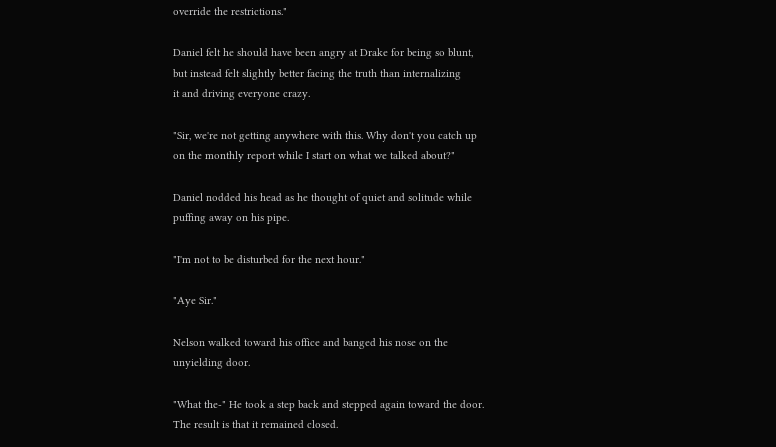override the restrictions."

Daniel felt he should have been angry at Drake for being so blunt,
but instead felt slightly better facing the truth than internalizing
it and driving everyone crazy.

"Sir, we're not getting anywhere with this. Why don't you catch up
on the monthly report while I start on what we talked about?"

Daniel nodded his head as he thought of quiet and solitude while
puffing away on his pipe.

"I'm not to be disturbed for the next hour."

"Aye Sir."

Nelson walked toward his office and banged his nose on the
unyielding door.

"What the-" He took a step back and stepped again toward the door.
The result is that it remained closed.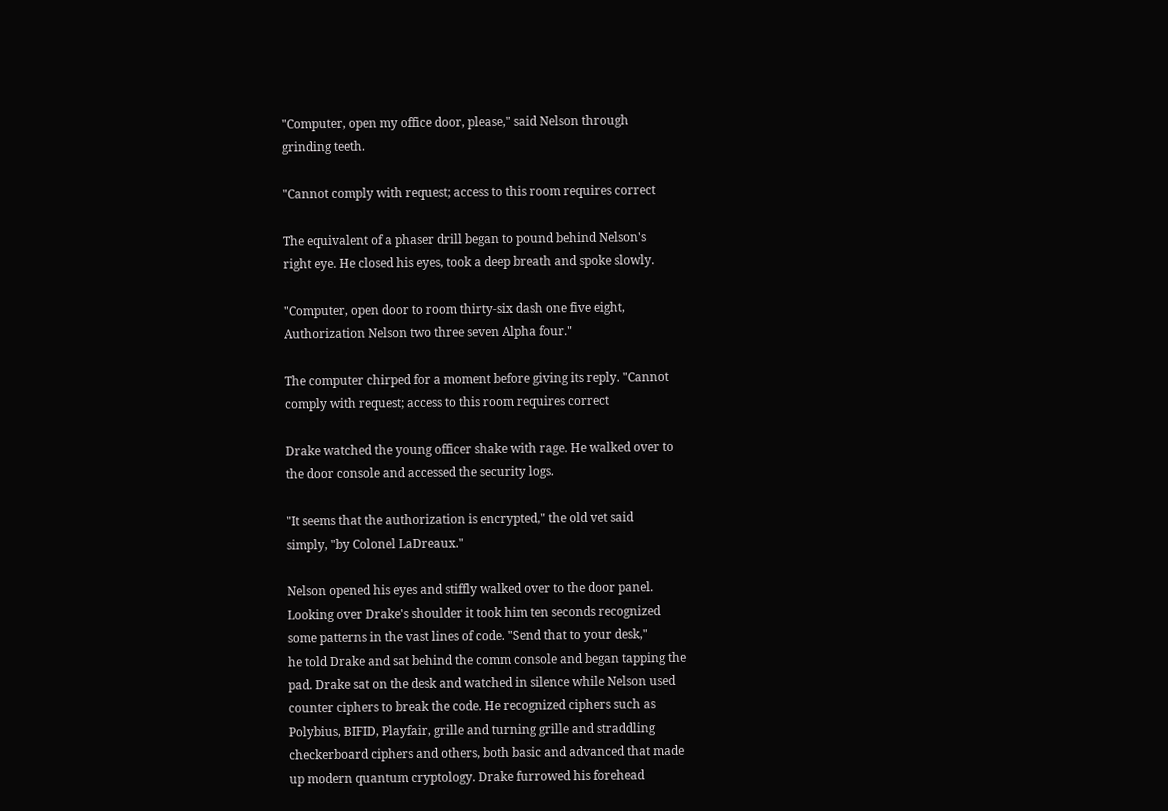"Computer, open my office door, please," said Nelson through
grinding teeth.

"Cannot comply with request; access to this room requires correct

The equivalent of a phaser drill began to pound behind Nelson's
right eye. He closed his eyes, took a deep breath and spoke slowly.

"Computer, open door to room thirty-six dash one five eight,
Authorization Nelson two three seven Alpha four."

The computer chirped for a moment before giving its reply. "Cannot
comply with request; access to this room requires correct

Drake watched the young officer shake with rage. He walked over to
the door console and accessed the security logs.

"It seems that the authorization is encrypted," the old vet said
simply, "by Colonel LaDreaux."

Nelson opened his eyes and stiffly walked over to the door panel.
Looking over Drake's shoulder it took him ten seconds recognized
some patterns in the vast lines of code. "Send that to your desk,"
he told Drake and sat behind the comm console and began tapping the
pad. Drake sat on the desk and watched in silence while Nelson used
counter ciphers to break the code. He recognized ciphers such as
Polybius, BIFID, Playfair, grille and turning grille and straddling
checkerboard ciphers and others, both basic and advanced that made
up modern quantum cryptology. Drake furrowed his forehead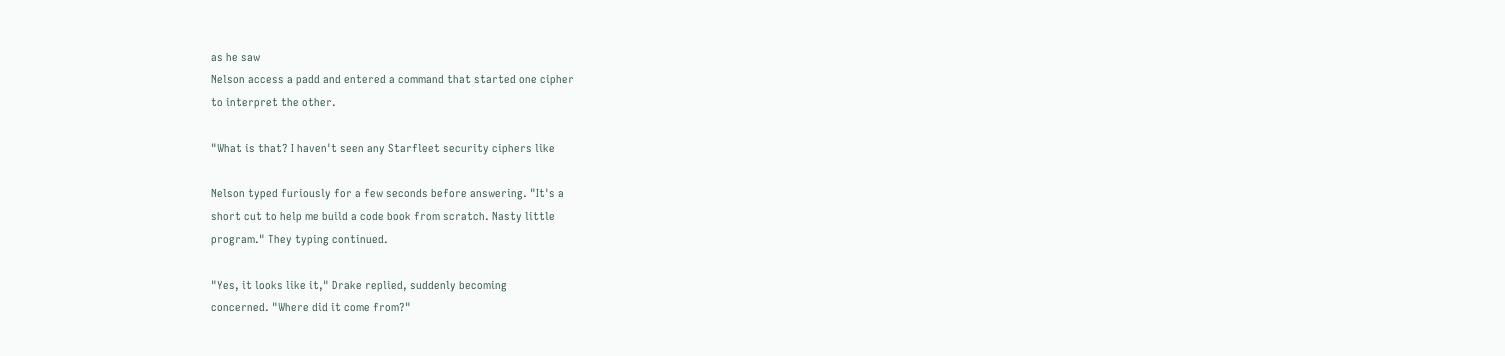as he saw
Nelson access a padd and entered a command that started one cipher
to interpret the other.

"What is that? I haven't seen any Starfleet security ciphers like

Nelson typed furiously for a few seconds before answering. "It's a
short cut to help me build a code book from scratch. Nasty little
program." They typing continued.

"Yes, it looks like it," Drake replied, suddenly becoming
concerned. "Where did it come from?"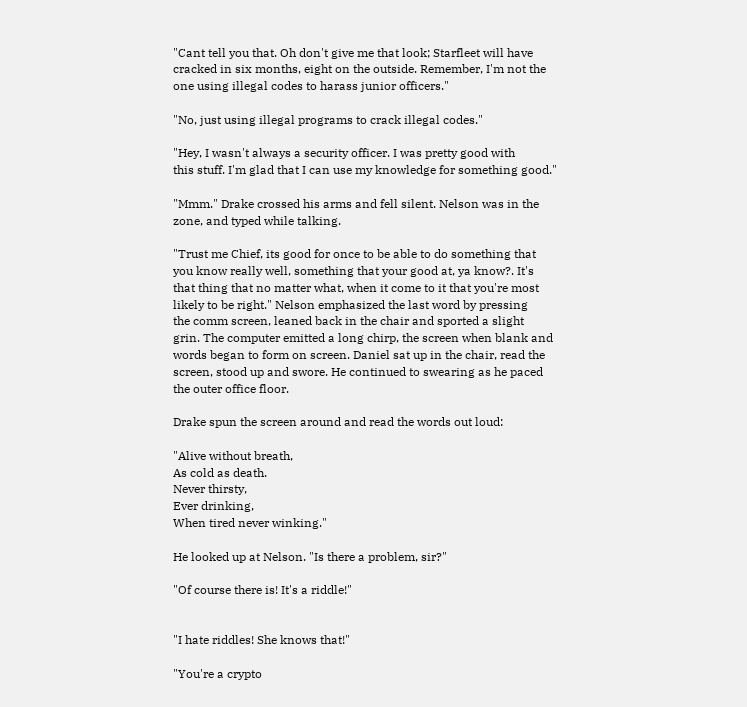"Cant tell you that. Oh don't give me that look; Starfleet will have
cracked in six months, eight on the outside. Remember, I'm not the
one using illegal codes to harass junior officers."

"No, just using illegal programs to crack illegal codes."

"Hey, I wasn't always a security officer. I was pretty good with
this stuff. I'm glad that I can use my knowledge for something good."

"Mmm." Drake crossed his arms and fell silent. Nelson was in the
zone, and typed while talking.

"Trust me Chief, its good for once to be able to do something that
you know really well, something that your good at, ya know?. It's
that thing that no matter what, when it come to it that you're most
likely to be right." Nelson emphasized the last word by pressing
the comm screen, leaned back in the chair and sported a slight
grin. The computer emitted a long chirp, the screen when blank and
words began to form on screen. Daniel sat up in the chair, read the
screen, stood up and swore. He continued to swearing as he paced
the outer office floor.

Drake spun the screen around and read the words out loud:

"Alive without breath,
As cold as death.
Never thirsty,
Ever drinking,
When tired never winking."

He looked up at Nelson. "Is there a problem, sir?"

"Of course there is! It's a riddle!"


"I hate riddles! She knows that!"

"You're a crypto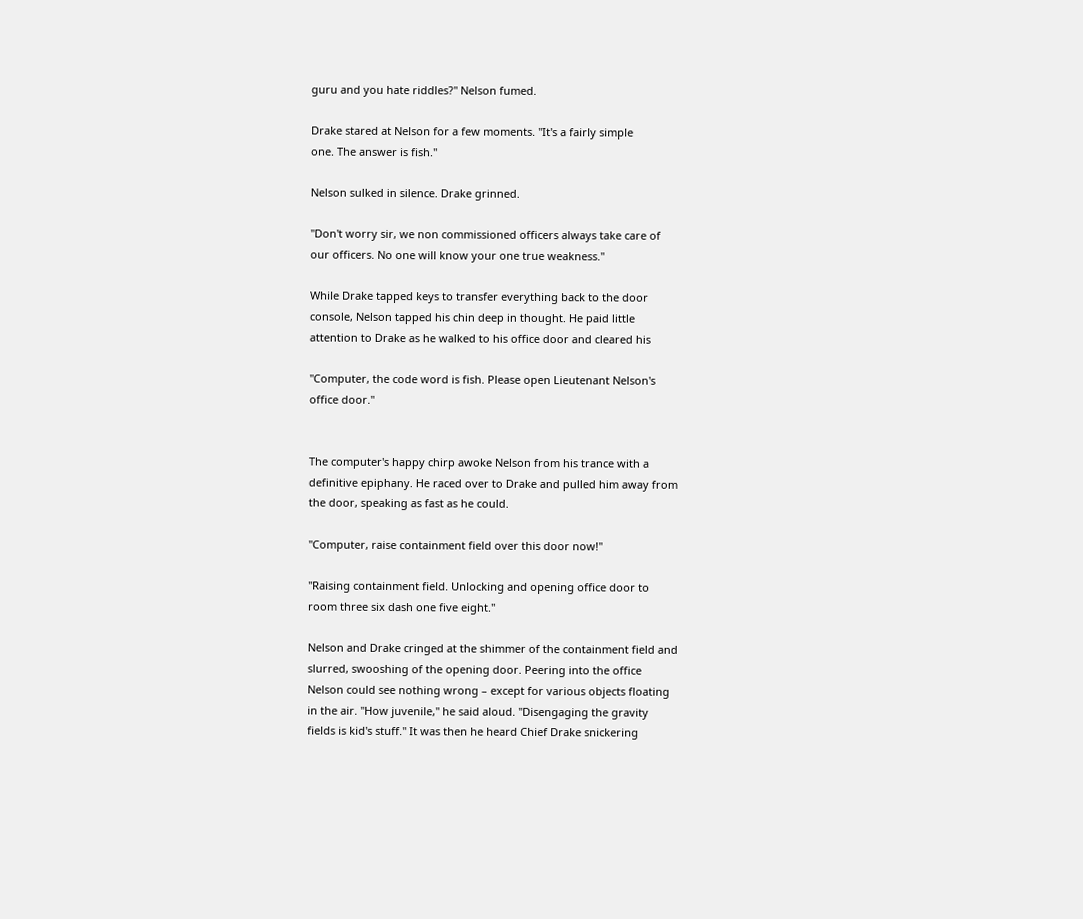guru and you hate riddles?" Nelson fumed.

Drake stared at Nelson for a few moments. "It's a fairly simple
one. The answer is fish."

Nelson sulked in silence. Drake grinned.

"Don't worry sir, we non commissioned officers always take care of
our officers. No one will know your one true weakness."

While Drake tapped keys to transfer everything back to the door
console, Nelson tapped his chin deep in thought. He paid little
attention to Drake as he walked to his office door and cleared his

"Computer, the code word is fish. Please open Lieutenant Nelson's
office door."


The computer's happy chirp awoke Nelson from his trance with a
definitive epiphany. He raced over to Drake and pulled him away from
the door, speaking as fast as he could.

"Computer, raise containment field over this door now!"

"Raising containment field. Unlocking and opening office door to
room three six dash one five eight."

Nelson and Drake cringed at the shimmer of the containment field and
slurred, swooshing of the opening door. Peering into the office
Nelson could see nothing wrong – except for various objects floating
in the air. "How juvenile," he said aloud. "Disengaging the gravity
fields is kid's stuff." It was then he heard Chief Drake snickering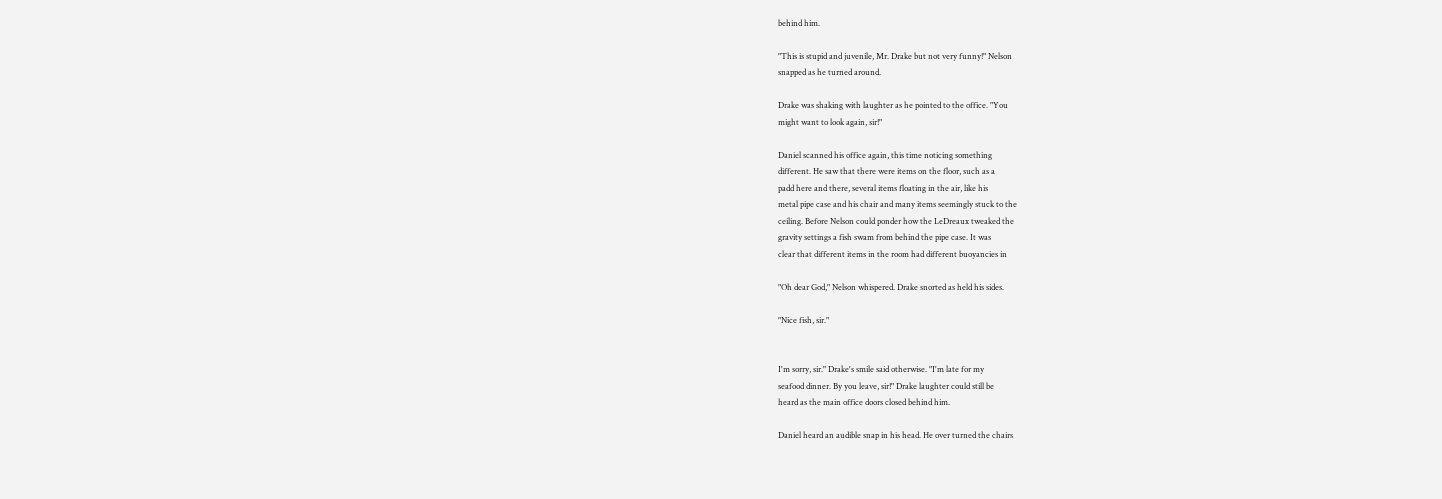behind him.

"This is stupid and juvenile, Mr. Drake but not very funny!" Nelson
snapped as he turned around.

Drake was shaking with laughter as he pointed to the office. "You
might want to look again, sir!"

Daniel scanned his office again, this time noticing something
different. He saw that there were items on the floor, such as a
padd here and there, several items floating in the air, like his
metal pipe case and his chair and many items seemingly stuck to the
ceiling. Before Nelson could ponder how the LeDreaux tweaked the
gravity settings a fish swam from behind the pipe case. It was
clear that different items in the room had different buoyancies in

"Oh dear God," Nelson whispered. Drake snorted as held his sides.

"Nice fish, sir."


I'm sorry, sir." Drake's smile said otherwise. "I'm late for my
seafood dinner. By you leave, sir!" Drake laughter could still be
heard as the main office doors closed behind him.

Daniel heard an audible snap in his head. He over turned the chairs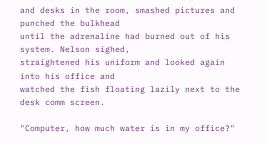and desks in the room, smashed pictures and punched the bulkhead
until the adrenaline had burned out of his system. Nelson sighed,
straightened his uniform and looked again into his office and
watched the fish floating lazily next to the desk comm screen.

"Computer, how much water is in my office?"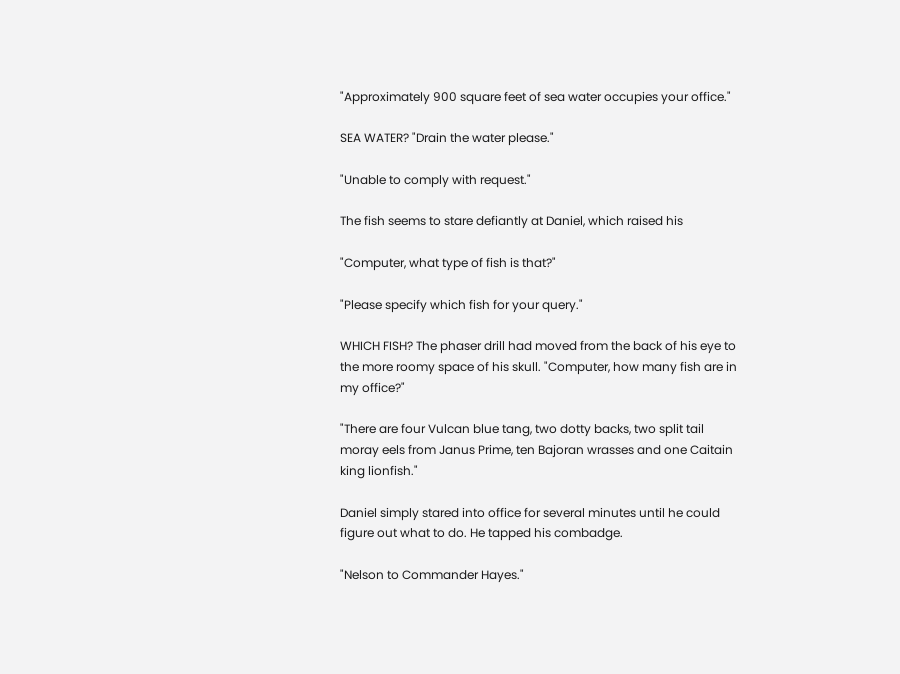"Approximately 900 square feet of sea water occupies your office."

SEA WATER? "Drain the water please."

"Unable to comply with request."

The fish seems to stare defiantly at Daniel, which raised his

"Computer, what type of fish is that?"

"Please specify which fish for your query."

WHICH FISH? The phaser drill had moved from the back of his eye to
the more roomy space of his skull. "Computer, how many fish are in
my office?"

"There are four Vulcan blue tang, two dotty backs, two split tail
moray eels from Janus Prime, ten Bajoran wrasses and one Caitain
king lionfish."

Daniel simply stared into office for several minutes until he could
figure out what to do. He tapped his combadge.

"Nelson to Commander Hayes."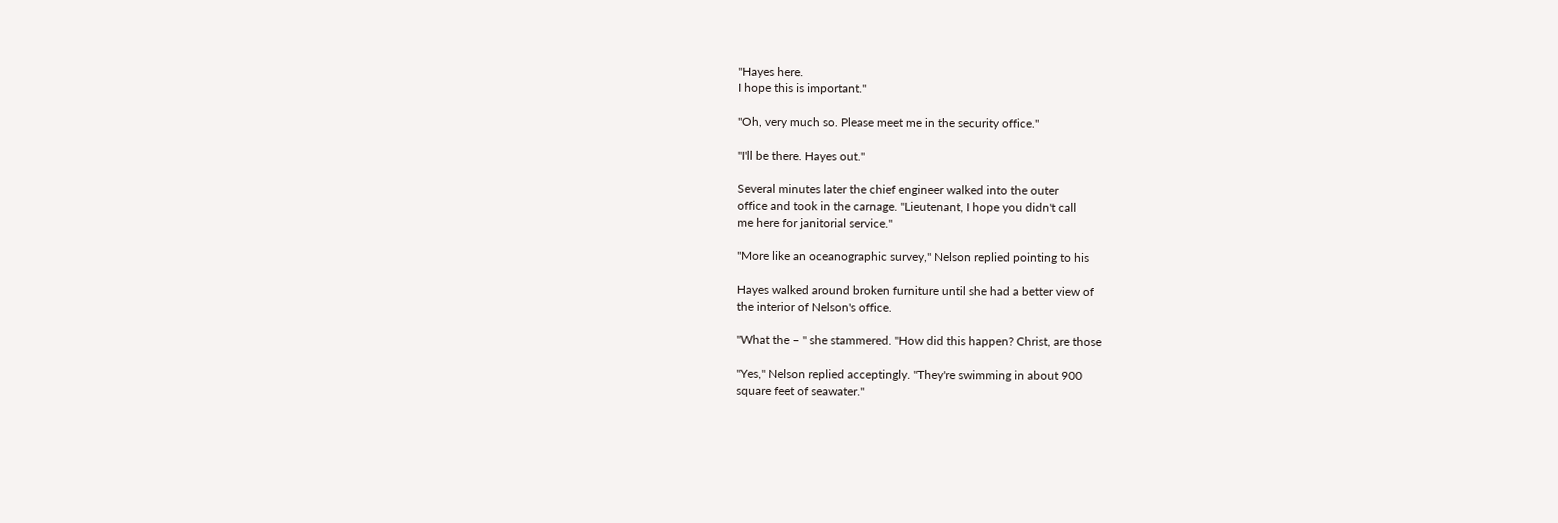"Hayes here.
I hope this is important."

"Oh, very much so. Please meet me in the security office."

"I'll be there. Hayes out."

Several minutes later the chief engineer walked into the outer
office and took in the carnage. "Lieutenant, I hope you didn't call
me here for janitorial service."

"More like an oceanographic survey," Nelson replied pointing to his

Hayes walked around broken furniture until she had a better view of
the interior of Nelson's office.

"What the – " she stammered. "How did this happen? Christ, are those

"Yes," Nelson replied acceptingly. "They're swimming in about 900
square feet of seawater."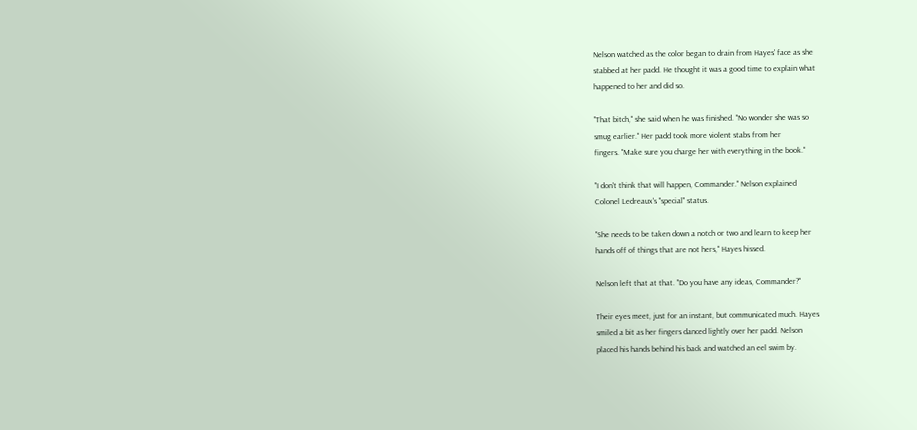Nelson watched as the color began to drain from Hayes' face as she
stabbed at her padd. He thought it was a good time to explain what
happened to her and did so.

"That bitch," she said when he was finished. "No wonder she was so
smug earlier." Her padd took more violent stabs from her
fingers. "Make sure you charge her with everything in the book."

"I don't think that will happen, Commander." Nelson explained
Colonel Ledreaux's "special" status.

"She needs to be taken down a notch or two and learn to keep her
hands off of things that are not hers," Hayes hissed.

Nelson left that at that. "Do you have any ideas, Commander?"

Their eyes meet, just for an instant, but communicated much. Hayes
smiled a bit as her fingers danced lightly over her padd. Nelson
placed his hands behind his back and watched an eel swim by.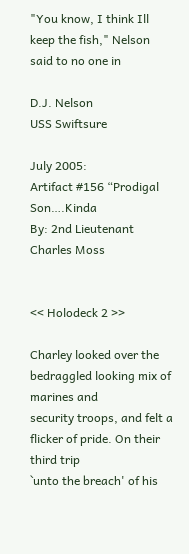"You know, I think Ill keep the fish," Nelson said to no one in

D.J. Nelson
USS Swiftsure

July 2005:
Artifact #156 “Prodigal Son….Kinda
By: 2nd Lieutenant Charles Moss


<< Holodeck 2 >>

Charley looked over the bedraggled looking mix of marines and
security troops, and felt a flicker of pride. On their third trip
`unto the breach' of his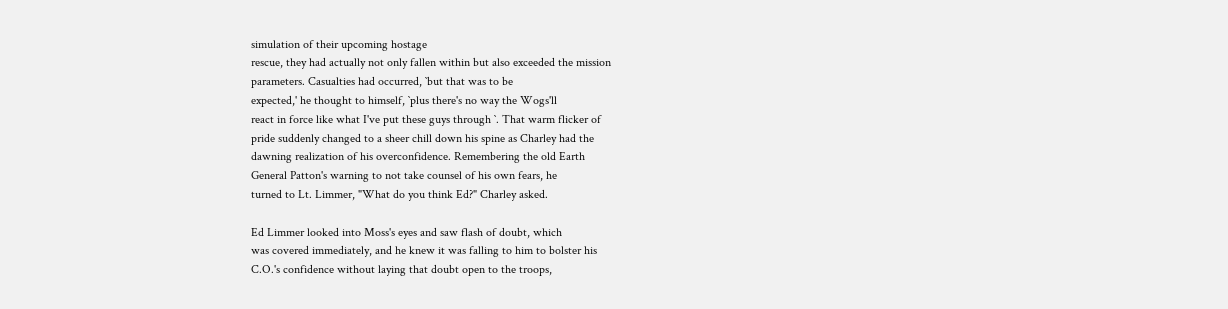simulation of their upcoming hostage
rescue, they had actually not only fallen within but also exceeded the mission
parameters. Casualties had occurred, `but that was to be
expected,' he thought to himself, `plus there's no way the Wogs'll
react in force like what I've put these guys through `. That warm flicker of
pride suddenly changed to a sheer chill down his spine as Charley had the
dawning realization of his overconfidence. Remembering the old Earth
General Patton's warning to not take counsel of his own fears, he
turned to Lt. Limmer, "What do you think Ed?" Charley asked.

Ed Limmer looked into Moss's eyes and saw flash of doubt, which
was covered immediately, and he knew it was falling to him to bolster his
C.O.'s confidence without laying that doubt open to the troops,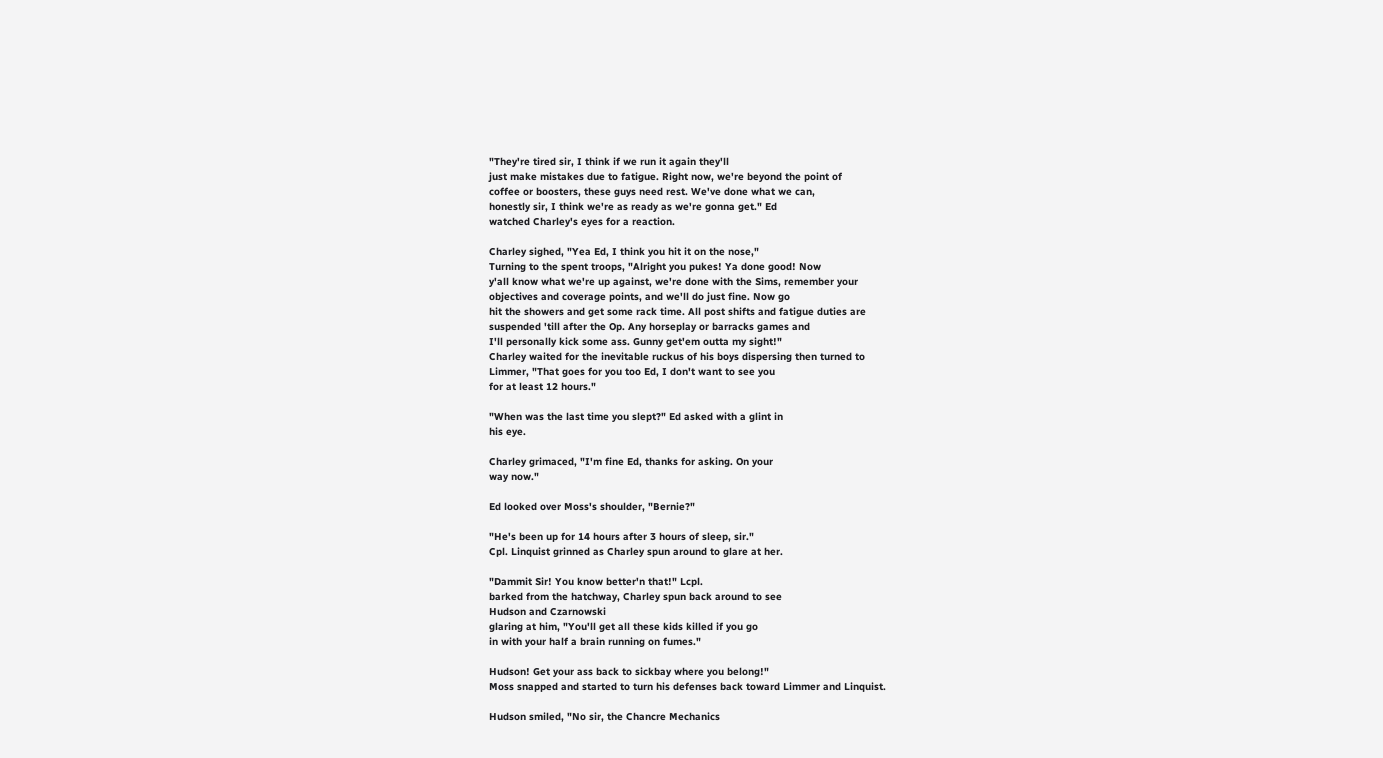"They're tired sir, I think if we run it again they'll
just make mistakes due to fatigue. Right now, we're beyond the point of
coffee or boosters, these guys need rest. We've done what we can,
honestly sir, I think we're as ready as we're gonna get." Ed
watched Charley's eyes for a reaction.

Charley sighed, "Yea Ed, I think you hit it on the nose,"
Turning to the spent troops, "Alright you pukes! Ya done good! Now
y'all know what we're up against, we're done with the Sims, remember your
objectives and coverage points, and we'll do just fine. Now go
hit the showers and get some rack time. All post shifts and fatigue duties are
suspended 'till after the Op. Any horseplay or barracks games and
I'll personally kick some ass. Gunny get'em outta my sight!"
Charley waited for the inevitable ruckus of his boys dispersing then turned to
Limmer, "That goes for you too Ed, I don't want to see you
for at least 12 hours."

"When was the last time you slept?" Ed asked with a glint in
his eye.

Charley grimaced, "I'm fine Ed, thanks for asking. On your
way now."

Ed looked over Moss's shoulder, "Bernie?"

"He's been up for 14 hours after 3 hours of sleep, sir."
Cpl. Linquist grinned as Charley spun around to glare at her.

"Dammit Sir! You know better'n that!" Lcpl.
barked from the hatchway, Charley spun back around to see
Hudson and Czarnowski
glaring at him, "You'll get all these kids killed if you go
in with your half a brain running on fumes."

Hudson! Get your ass back to sickbay where you belong!"
Moss snapped and started to turn his defenses back toward Limmer and Linquist.

Hudson smiled, "No sir, the Chancre Mechanics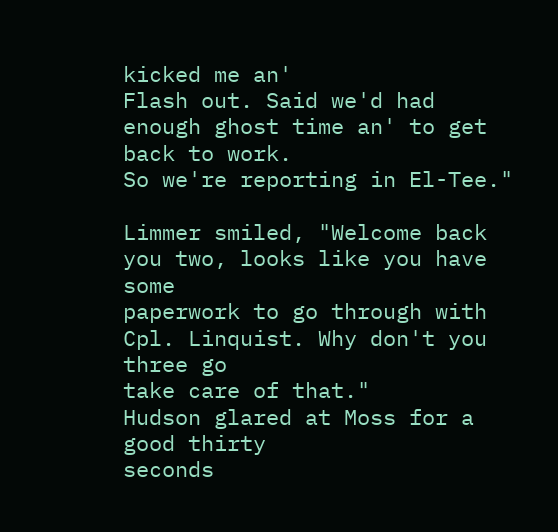kicked me an'
Flash out. Said we'd had enough ghost time an' to get back to work.
So we're reporting in El-Tee."

Limmer smiled, "Welcome back you two, looks like you have some
paperwork to go through with Cpl. Linquist. Why don't you three go
take care of that."
Hudson glared at Moss for a good thirty
seconds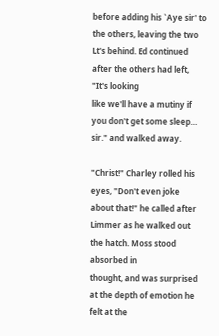before adding his `Aye sir' to the others, leaving the two
Lt's behind. Ed continued after the others had left, "It's looking
like we'll have a mutiny if you don't get some sleep…
sir." and walked away.

"Christ!" Charley rolled his eyes, "Don't even joke
about that!" he called after Limmer as he walked out the hatch. Moss stood absorbed in
thought, and was surprised at the depth of emotion he felt at the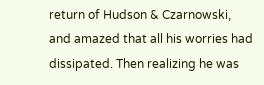return of Hudson & Czarnowski, and amazed that all his worries had
dissipated. Then realizing he was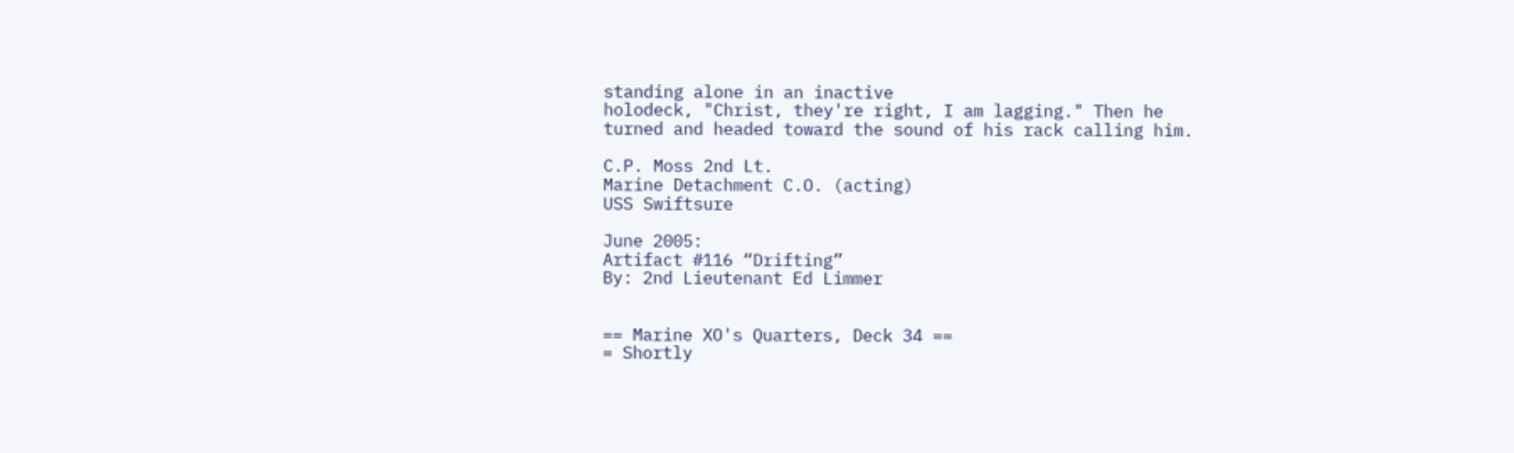standing alone in an inactive
holodeck, "Christ, they're right, I am lagging." Then he
turned and headed toward the sound of his rack calling him.

C.P. Moss 2nd Lt.
Marine Detachment C.O. (acting)
USS Swiftsure

June 2005:
Artifact #116 “Drifting”
By: 2nd Lieutenant Ed Limmer


== Marine XO's Quarters, Deck 34 ==
= Shortly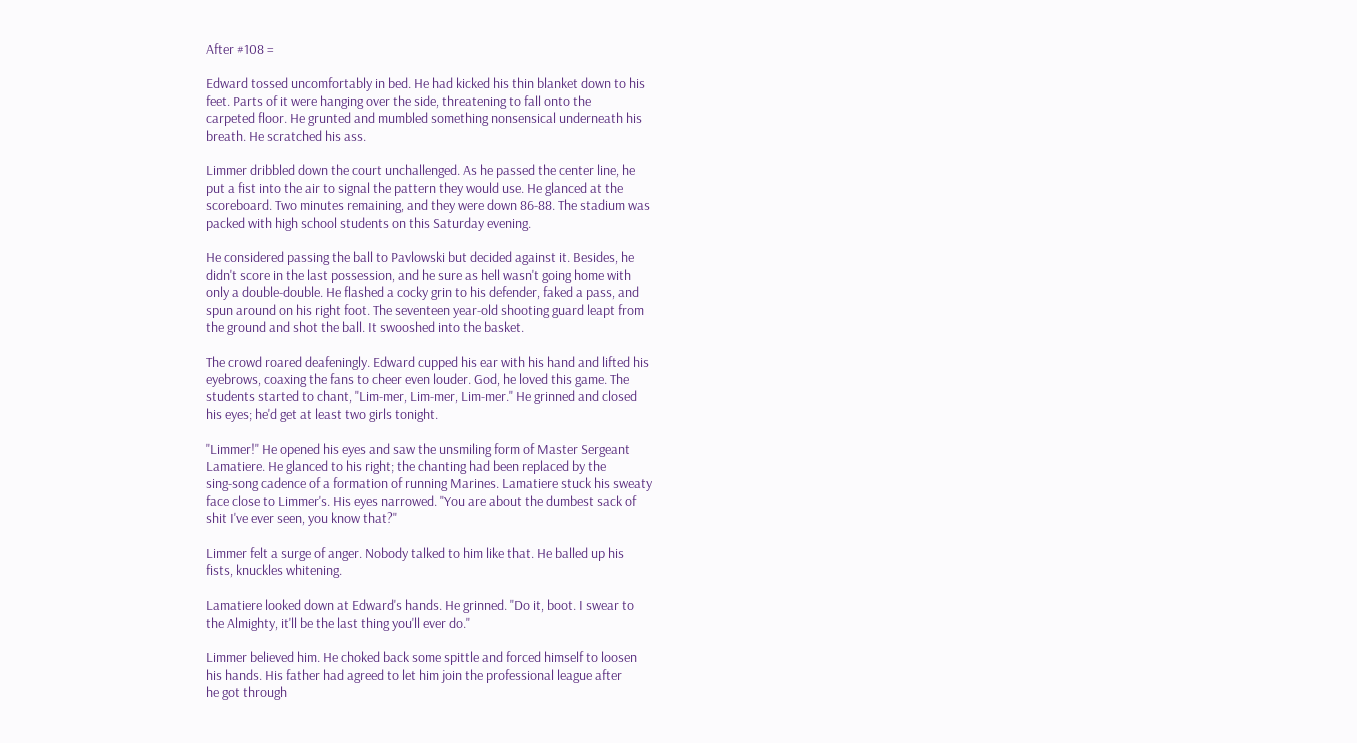After #108 =

Edward tossed uncomfortably in bed. He had kicked his thin blanket down to his
feet. Parts of it were hanging over the side, threatening to fall onto the
carpeted floor. He grunted and mumbled something nonsensical underneath his
breath. He scratched his ass.

Limmer dribbled down the court unchallenged. As he passed the center line, he
put a fist into the air to signal the pattern they would use. He glanced at the
scoreboard. Two minutes remaining, and they were down 86-88. The stadium was
packed with high school students on this Saturday evening.

He considered passing the ball to Pavlowski but decided against it. Besides, he
didn't score in the last possession, and he sure as hell wasn't going home with
only a double-double. He flashed a cocky grin to his defender, faked a pass, and
spun around on his right foot. The seventeen year-old shooting guard leapt from
the ground and shot the ball. It swooshed into the basket.

The crowd roared deafeningly. Edward cupped his ear with his hand and lifted his
eyebrows, coaxing the fans to cheer even louder. God, he loved this game. The
students started to chant, "Lim-mer, Lim-mer, Lim-mer." He grinned and closed
his eyes; he'd get at least two girls tonight.

"Limmer!" He opened his eyes and saw the unsmiling form of Master Sergeant
Lamatiere. He glanced to his right; the chanting had been replaced by the
sing-song cadence of a formation of running Marines. Lamatiere stuck his sweaty
face close to Limmer's. His eyes narrowed. "You are about the dumbest sack of
shit I've ever seen, you know that?"

Limmer felt a surge of anger. Nobody talked to him like that. He balled up his
fists, knuckles whitening.

Lamatiere looked down at Edward's hands. He grinned. "Do it, boot. I swear to
the Almighty, it'll be the last thing you'll ever do."

Limmer believed him. He choked back some spittle and forced himself to loosen
his hands. His father had agreed to let him join the professional league after
he got through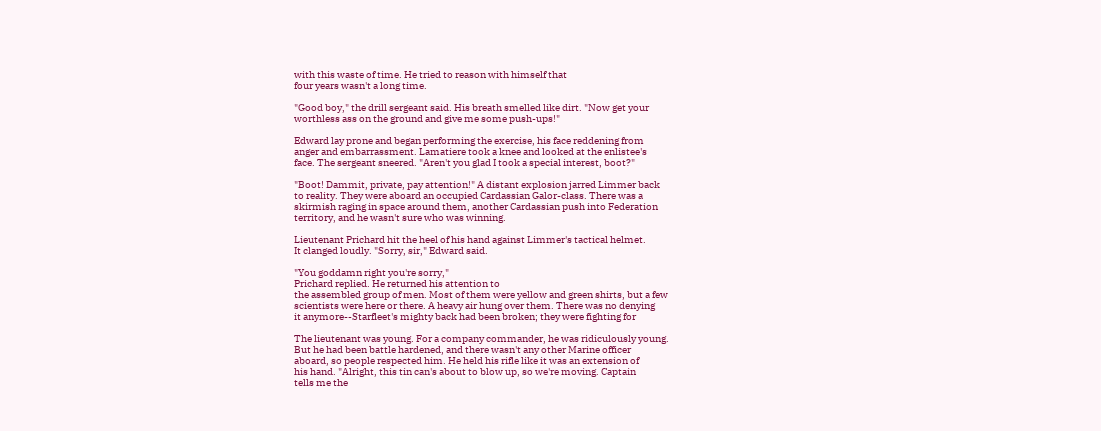with this waste of time. He tried to reason with himself that
four years wasn't a long time.

"Good boy," the drill sergeant said. His breath smelled like dirt. "Now get your
worthless ass on the ground and give me some push-ups!"

Edward lay prone and began performing the exercise, his face reddening from
anger and embarrassment. Lamatiere took a knee and looked at the enlistee's
face. The sergeant sneered. "Aren't you glad I took a special interest, boot?"

"Boot! Dammit, private, pay attention!" A distant explosion jarred Limmer back
to reality. They were aboard an occupied Cardassian Galor-class. There was a
skirmish raging in space around them, another Cardassian push into Federation
territory, and he wasn't sure who was winning.

Lieutenant Prichard hit the heel of his hand against Limmer's tactical helmet.
It clanged loudly. "Sorry, sir," Edward said.

"You goddamn right you're sorry,"
Prichard replied. He returned his attention to
the assembled group of men. Most of them were yellow and green shirts, but a few
scientists were here or there. A heavy air hung over them. There was no denying
it anymore--Starfleet's mighty back had been broken; they were fighting for

The lieutenant was young. For a company commander, he was ridiculously young.
But he had been battle hardened, and there wasn't any other Marine officer
aboard, so people respected him. He held his rifle like it was an extension of
his hand. "Alright, this tin can's about to blow up, so we're moving. Captain
tells me the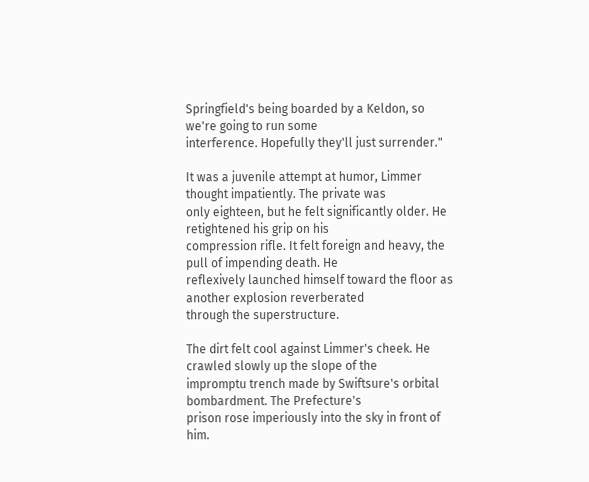Springfield's being boarded by a Keldon, so we're going to run some
interference. Hopefully they'll just surrender."

It was a juvenile attempt at humor, Limmer thought impatiently. The private was
only eighteen, but he felt significantly older. He retightened his grip on his
compression rifle. It felt foreign and heavy, the pull of impending death. He
reflexively launched himself toward the floor as another explosion reverberated
through the superstructure.

The dirt felt cool against Limmer's cheek. He crawled slowly up the slope of the
impromptu trench made by Swiftsure's orbital bombardment. The Prefecture's
prison rose imperiously into the sky in front of him.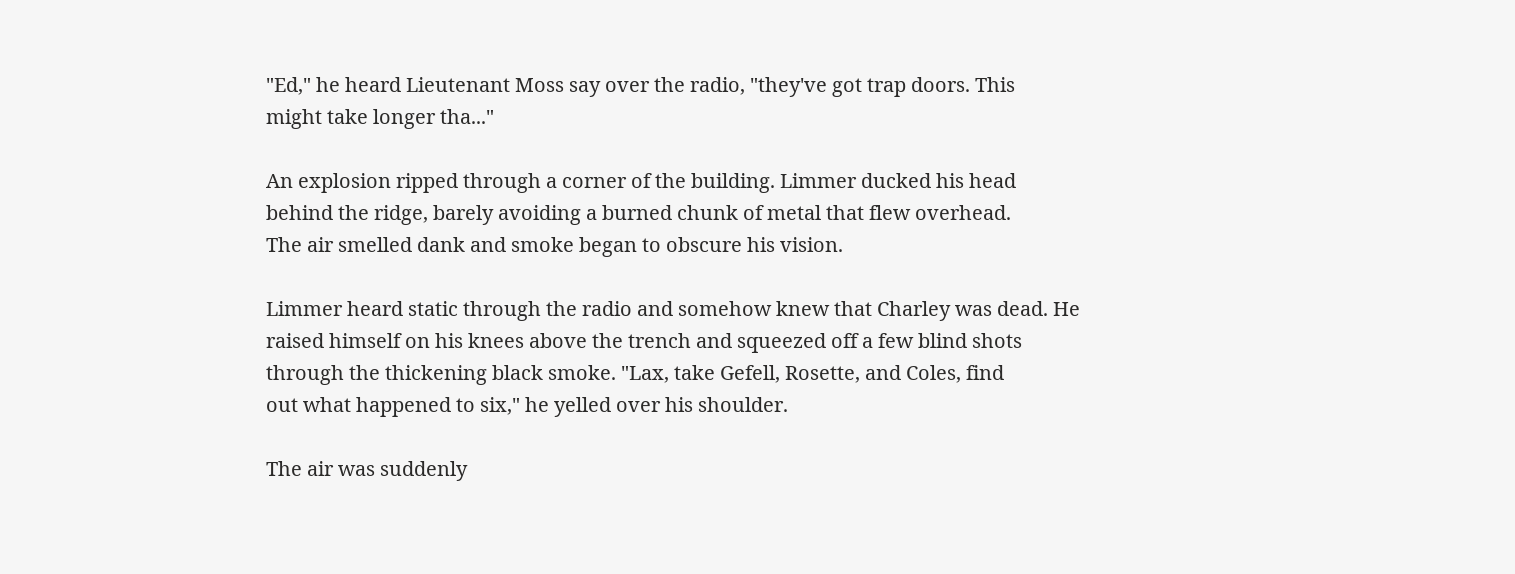"Ed," he heard Lieutenant Moss say over the radio, "they've got trap doors. This
might take longer tha..."

An explosion ripped through a corner of the building. Limmer ducked his head
behind the ridge, barely avoiding a burned chunk of metal that flew overhead.
The air smelled dank and smoke began to obscure his vision.

Limmer heard static through the radio and somehow knew that Charley was dead. He
raised himself on his knees above the trench and squeezed off a few blind shots
through the thickening black smoke. "Lax, take Gefell, Rosette, and Coles, find
out what happened to six," he yelled over his shoulder.

The air was suddenly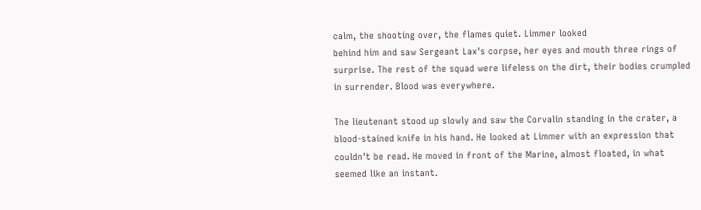calm, the shooting over, the flames quiet. Limmer looked
behind him and saw Sergeant Lax's corpse, her eyes and mouth three rings of
surprise. The rest of the squad were lifeless on the dirt, their bodies crumpled
in surrender. Blood was everywhere.

The lieutenant stood up slowly and saw the Corvalin standing in the crater, a
blood-stained knife in his hand. He looked at Limmer with an expression that
couldn't be read. He moved in front of the Marine, almost floated, in what
seemed like an instant.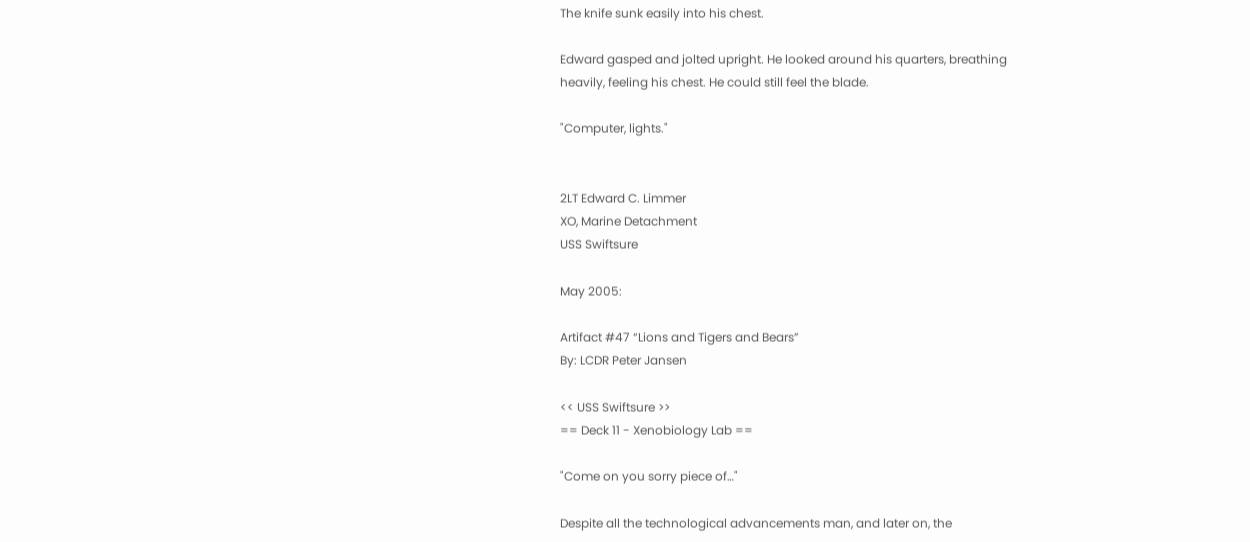The knife sunk easily into his chest.

Edward gasped and jolted upright. He looked around his quarters, breathing
heavily, feeling his chest. He could still feel the blade.

"Computer, lights."


2LT Edward C. Limmer
XO, Marine Detachment
USS Swiftsure

May 2005:

Artifact #47 “Lions and Tigers and Bears”
By: LCDR Peter Jansen

<< USS Swiftsure >>
== Deck 11 - Xenobiology Lab ==

"Come on you sorry piece of…"

Despite all the technological advancements man, and later on, the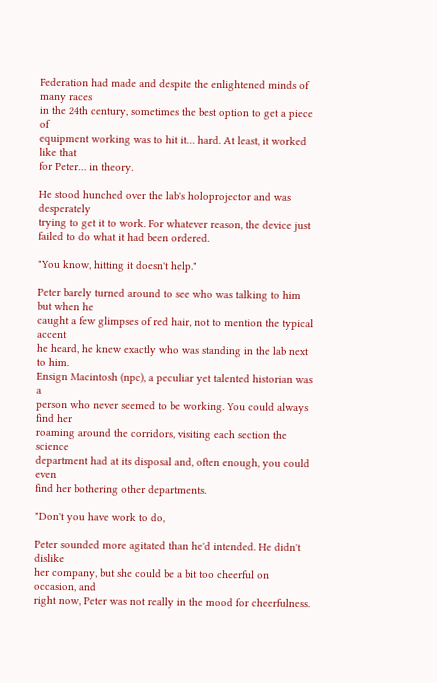Federation had made and despite the enlightened minds of many races
in the 24th century, sometimes the best option to get a piece of
equipment working was to hit it… hard. At least, it worked like that
for Peter… in theory.

He stood hunched over the lab's holoprojector and was desperately
trying to get it to work. For whatever reason, the device just
failed to do what it had been ordered.

"You know, hitting it doesn't help."

Peter barely turned around to see who was talking to him but when he
caught a few glimpses of red hair, not to mention the typical accent
he heard, he knew exactly who was standing in the lab next to him.
Ensign Macintosh (npc), a peculiar yet talented historian was a
person who never seemed to be working. You could always find her
roaming around the corridors, visiting each section the science
department had at its disposal and, often enough, you could even
find her bothering other departments.

"Don't you have work to do,

Peter sounded more agitated than he'd intended. He didn't dislike
her company, but she could be a bit too cheerful on occasion, and
right now, Peter was not really in the mood for cheerfulness.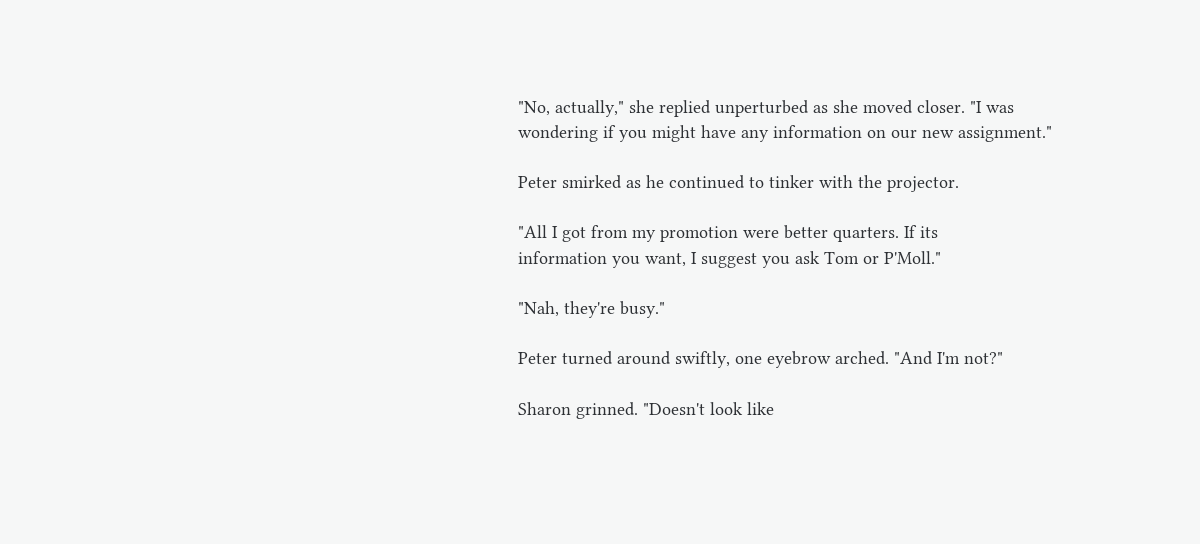"No, actually," she replied unperturbed as she moved closer. "I was
wondering if you might have any information on our new assignment."

Peter smirked as he continued to tinker with the projector.

"All I got from my promotion were better quarters. If its
information you want, I suggest you ask Tom or P'Moll."

"Nah, they're busy."

Peter turned around swiftly, one eyebrow arched. "And I'm not?"

Sharon grinned. "Doesn't look like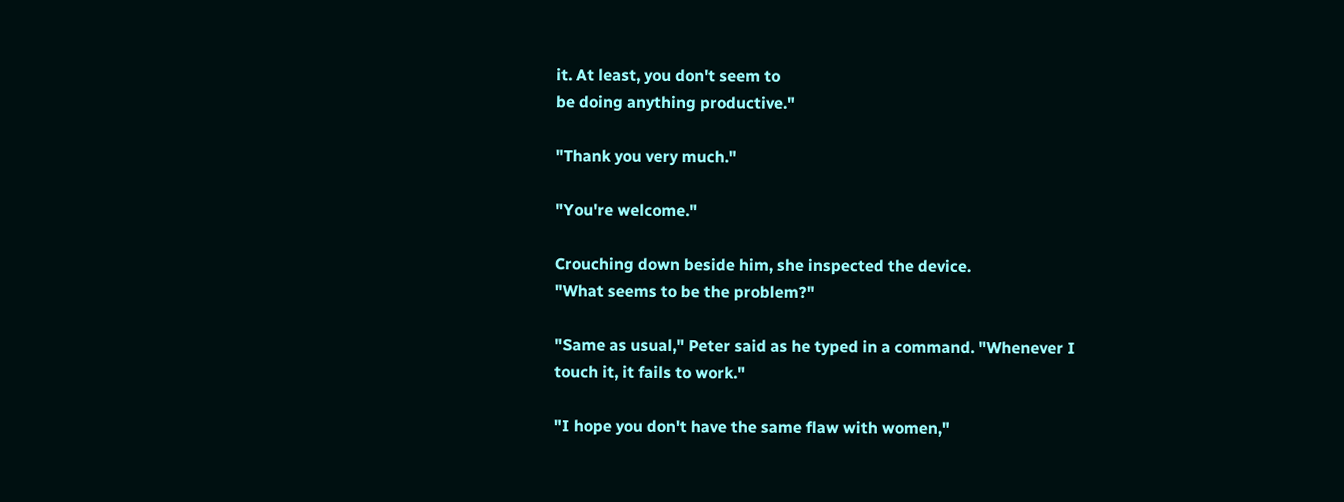it. At least, you don't seem to
be doing anything productive."

"Thank you very much."

"You're welcome."

Crouching down beside him, she inspected the device.
"What seems to be the problem?"

"Same as usual," Peter said as he typed in a command. "Whenever I
touch it, it fails to work."

"I hope you don't have the same flaw with women,"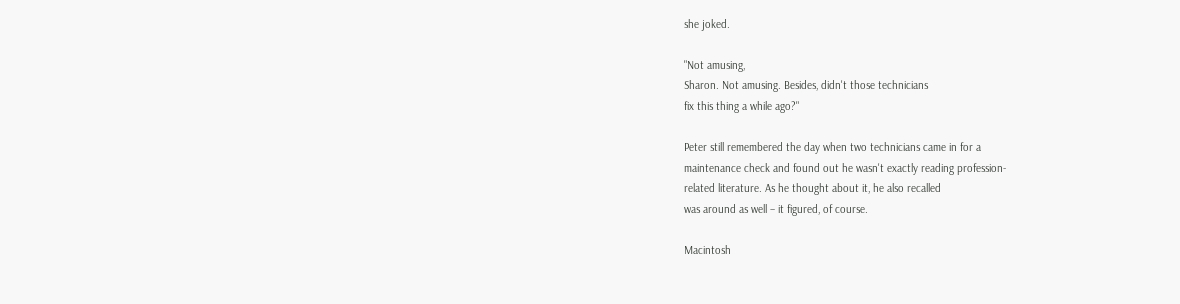she joked.

"Not amusing,
Sharon. Not amusing. Besides, didn't those technicians
fix this thing a while ago?"

Peter still remembered the day when two technicians came in for a
maintenance check and found out he wasn't exactly reading profession-
related literature. As he thought about it, he also recalled
was around as well – it figured, of course.

Macintosh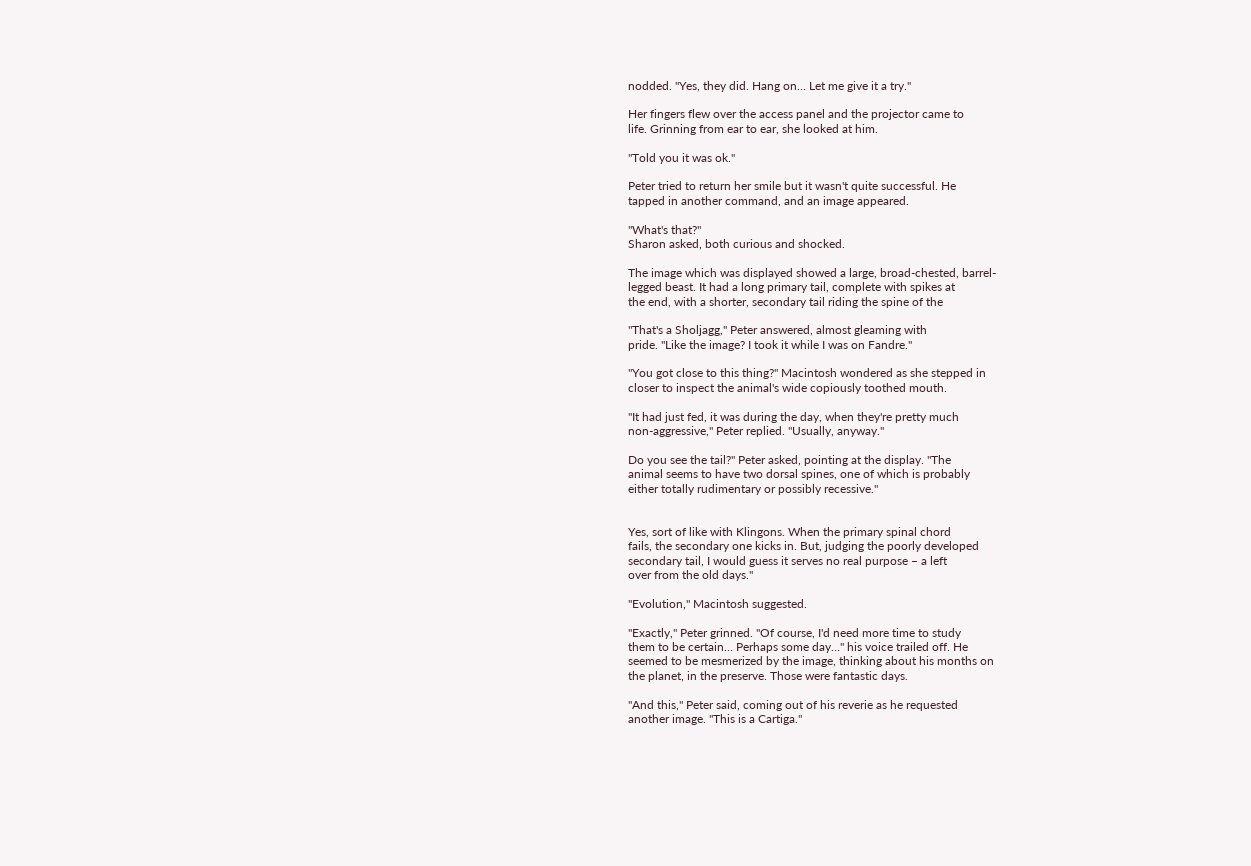nodded. "Yes, they did. Hang on… Let me give it a try."

Her fingers flew over the access panel and the projector came to
life. Grinning from ear to ear, she looked at him.

"Told you it was ok."

Peter tried to return her smile but it wasn't quite successful. He
tapped in another command, and an image appeared.

"What's that?"
Sharon asked, both curious and shocked.

The image which was displayed showed a large, broad-chested, barrel-
legged beast. It had a long primary tail, complete with spikes at
the end, with a shorter, secondary tail riding the spine of the

"That's a Sholjagg," Peter answered, almost gleaming with
pride. "Like the image? I took it while I was on Fandre."

"You got close to this thing?" Macintosh wondered as she stepped in
closer to inspect the animal's wide copiously toothed mouth.

"It had just fed, it was during the day, when they're pretty much
non-aggressive," Peter replied. "Usually, anyway."

Do you see the tail?" Peter asked, pointing at the display. "The
animal seems to have two dorsal spines, one of which is probably
either totally rudimentary or possibly recessive."


Yes, sort of like with Klingons. When the primary spinal chord
fails, the secondary one kicks in. But, judging the poorly developed
secondary tail, I would guess it serves no real purpose – a left
over from the old days."

"Evolution," Macintosh suggested.

"Exactly," Peter grinned. "Of course, I'd need more time to study
them to be certain… Perhaps some day…" his voice trailed off. He
seemed to be mesmerized by the image, thinking about his months on
the planet, in the preserve. Those were fantastic days.

"And this," Peter said, coming out of his reverie as he requested
another image. "This is a Cartiga."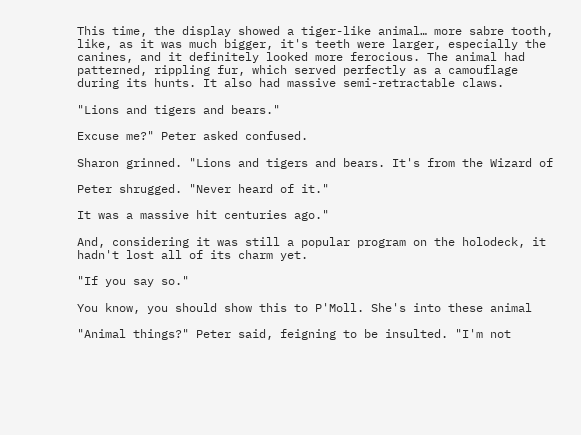This time, the display showed a tiger-like animal… more sabre tooth,
like, as it was much bigger, it's teeth were larger, especially the
canines, and it definitely looked more ferocious. The animal had
patterned, rippling fur, which served perfectly as a camouflage
during its hunts. It also had massive semi-retractable claws.

"Lions and tigers and bears."

Excuse me?" Peter asked confused.

Sharon grinned. "Lions and tigers and bears. It's from the Wizard of

Peter shrugged. "Never heard of it."

It was a massive hit centuries ago."

And, considering it was still a popular program on the holodeck, it
hadn't lost all of its charm yet.

"If you say so."

You know, you should show this to P'Moll. She's into these animal

"Animal things?" Peter said, feigning to be insulted. "I'm not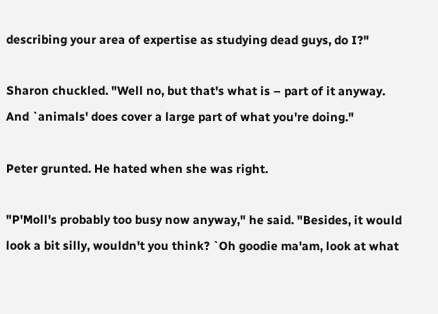describing your area of expertise as studying dead guys, do I?"

Sharon chuckled. "Well no, but that's what is – part of it anyway.
And `animals' does cover a large part of what you're doing."

Peter grunted. He hated when she was right.

"P'Moll's probably too busy now anyway," he said. "Besides, it would
look a bit silly, wouldn't you think? `Oh goodie ma'am, look at what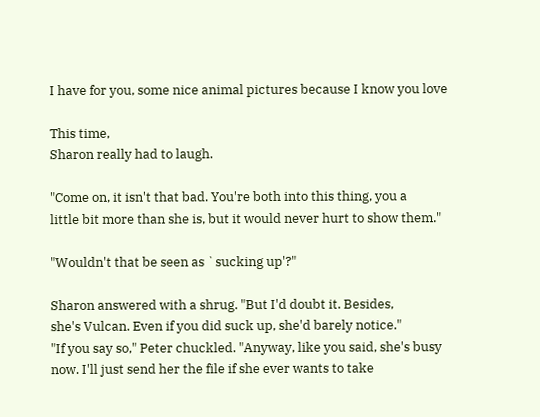I have for you, some nice animal pictures because I know you love

This time,
Sharon really had to laugh.

"Come on, it isn't that bad. You're both into this thing, you a
little bit more than she is, but it would never hurt to show them."

"Wouldn't that be seen as `sucking up'?"

Sharon answered with a shrug. "But I'd doubt it. Besides,
she's Vulcan. Even if you did suck up, she'd barely notice."
"If you say so," Peter chuckled. "Anyway, like you said, she's busy
now. I'll just send her the file if she ever wants to take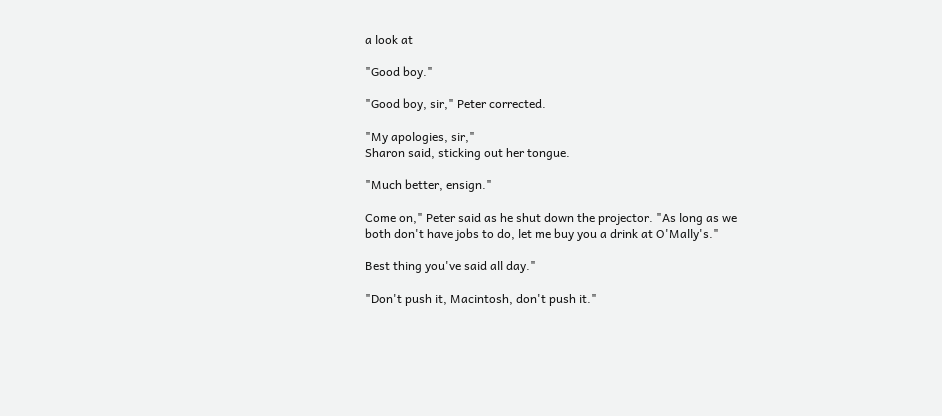a look at

"Good boy."

"Good boy, sir," Peter corrected.

"My apologies, sir,"
Sharon said, sticking out her tongue.

"Much better, ensign."

Come on," Peter said as he shut down the projector. "As long as we
both don't have jobs to do, let me buy you a drink at O'Mally's."

Best thing you've said all day."

"Don't push it, Macintosh, don't push it."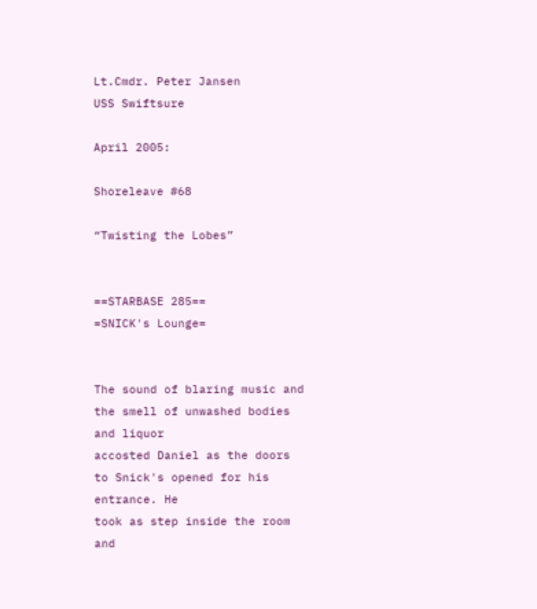Lt.Cmdr. Peter Jansen
USS Swiftsure

April 2005:

Shoreleave #68

“Twisting the Lobes”


==STARBASE 285==
=SNICK's Lounge=


The sound of blaring music and the smell of unwashed bodies and liquor
accosted Daniel as the doors to Snick's opened for his entrance. He
took as step inside the room and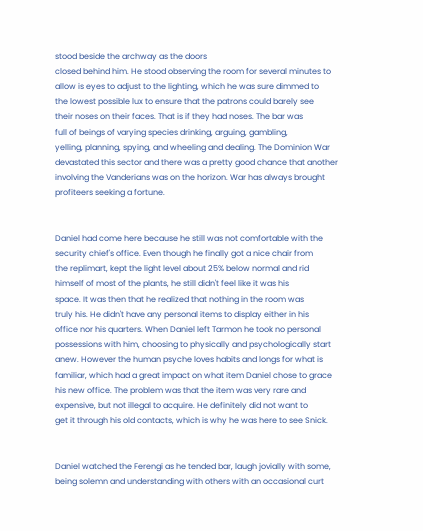stood beside the archway as the doors
closed behind him. He stood observing the room for several minutes to
allow is eyes to adjust to the lighting, which he was sure dimmed to
the lowest possible lux to ensure that the patrons could barely see
their noses on their faces. That is if they had noses. The bar was
full of beings of varying species drinking, arguing, gambling,
yelling, planning, spying, and wheeling and dealing. The Dominion War
devastated this sector and there was a pretty good chance that another
involving the Vanderians was on the horizon. War has always brought
profiteers seeking a fortune.


Daniel had come here because he still was not comfortable with the
security chief's office. Even though he finally got a nice chair from
the replimart, kept the light level about 25% below normal and rid
himself of most of the plants, he still didn't feel like it was his
space. It was then that he realized that nothing in the room was
truly his. He didn't have any personal items to display either in his
office nor his quarters. When Daniel left Tarmon he took no personal
possessions with him, choosing to physically and psychologically start
anew. However the human psyche loves habits and longs for what is
familiar, which had a great impact on what item Daniel chose to grace
his new office. The problem was that the item was very rare and
expensive, but not illegal to acquire. He definitely did not want to
get it through his old contacts, which is why he was here to see Snick.


Daniel watched the Ferengi as he tended bar, laugh jovially with some,
being solemn and understanding with others with an occasional curt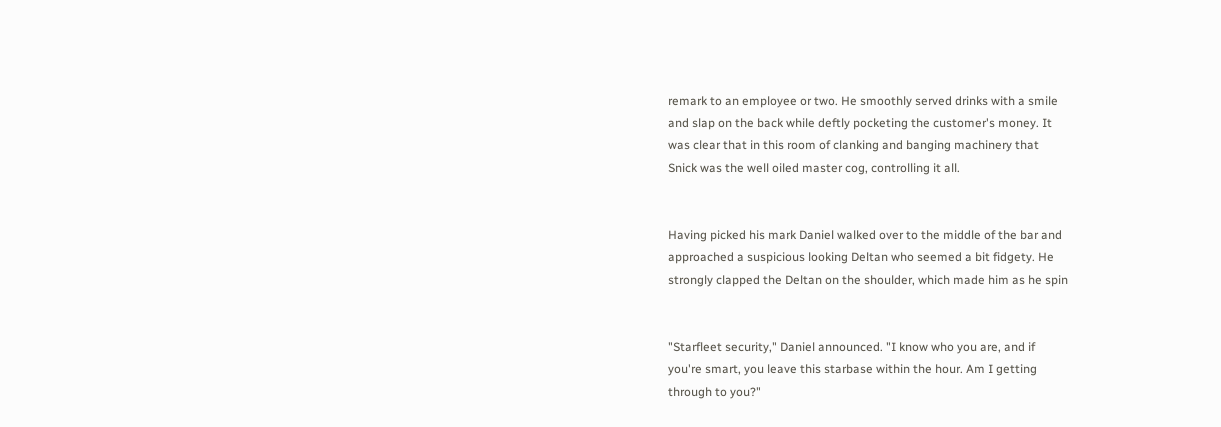remark to an employee or two. He smoothly served drinks with a smile
and slap on the back while deftly pocketing the customer's money. It
was clear that in this room of clanking and banging machinery that
Snick was the well oiled master cog, controlling it all.


Having picked his mark Daniel walked over to the middle of the bar and
approached a suspicious looking Deltan who seemed a bit fidgety. He
strongly clapped the Deltan on the shoulder, which made him as he spin


"Starfleet security," Daniel announced. "I know who you are, and if
you're smart, you leave this starbase within the hour. Am I getting
through to you?"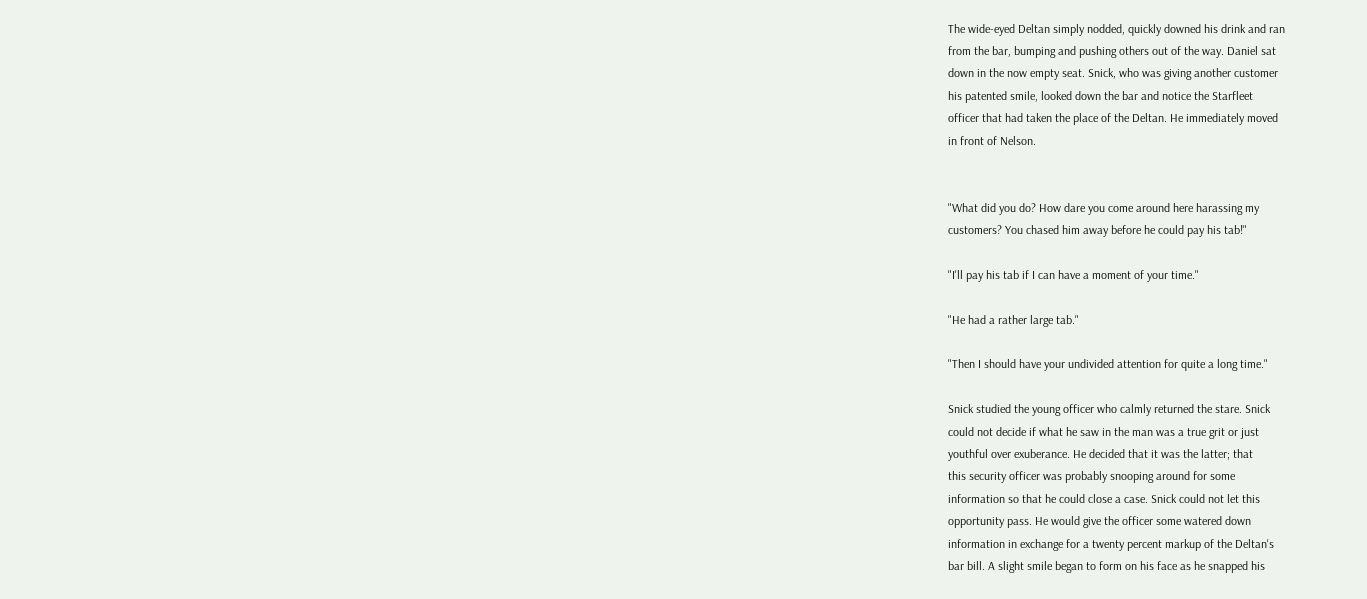The wide-eyed Deltan simply nodded, quickly downed his drink and ran
from the bar, bumping and pushing others out of the way. Daniel sat
down in the now empty seat. Snick, who was giving another customer
his patented smile, looked down the bar and notice the Starfleet
officer that had taken the place of the Deltan. He immediately moved
in front of Nelson.


"What did you do? How dare you come around here harassing my
customers? You chased him away before he could pay his tab!"

"I'll pay his tab if I can have a moment of your time."

"He had a rather large tab."

"Then I should have your undivided attention for quite a long time."

Snick studied the young officer who calmly returned the stare. Snick
could not decide if what he saw in the man was a true grit or just
youthful over exuberance. He decided that it was the latter; that
this security officer was probably snooping around for some
information so that he could close a case. Snick could not let this
opportunity pass. He would give the officer some watered down
information in exchange for a twenty percent markup of the Deltan's
bar bill. A slight smile began to form on his face as he snapped his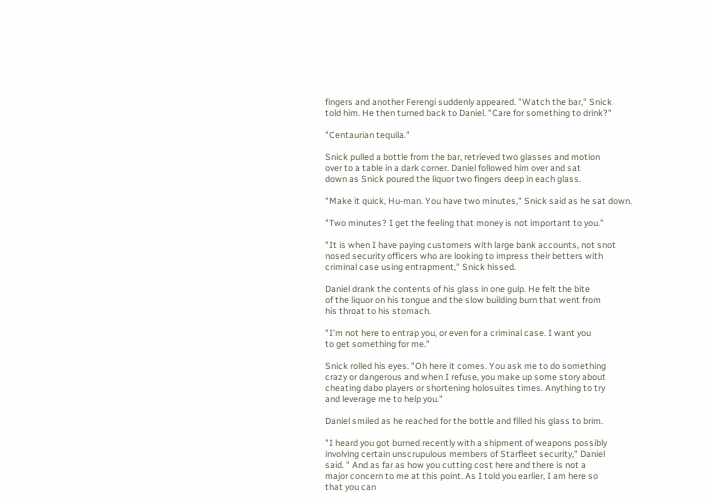fingers and another Ferengi suddenly appeared. "Watch the bar," Snick
told him. He then turned back to Daniel. "Care for something to drink?"

"Centaurian tequila."

Snick pulled a bottle from the bar, retrieved two glasses and motion
over to a table in a dark corner. Daniel followed him over and sat
down as Snick poured the liquor two fingers deep in each glass.

"Make it quick, Hu-man. You have two minutes," Snick said as he sat down.

"Two minutes? I get the feeling that money is not important to you."

"It is when I have paying customers with large bank accounts, not snot
nosed security officers who are looking to impress their betters with
criminal case using entrapment," Snick hissed.

Daniel drank the contents of his glass in one gulp. He felt the bite
of the liquor on his tongue and the slow building burn that went from
his throat to his stomach.

"I'm not here to entrap you, or even for a criminal case. I want you
to get something for me."

Snick rolled his eyes. "Oh here it comes. You ask me to do something
crazy or dangerous and when I refuse, you make up some story about
cheating dabo players or shortening holosuites times. Anything to try
and leverage me to help you."

Daniel smiled as he reached for the bottle and filled his glass to brim.

"I heard you got burned recently with a shipment of weapons possibly
involving certain unscrupulous members of Starfleet security," Daniel
said. " And as far as how you cutting cost here and there is not a
major concern to me at this point. As I told you earlier, I am here so
that you can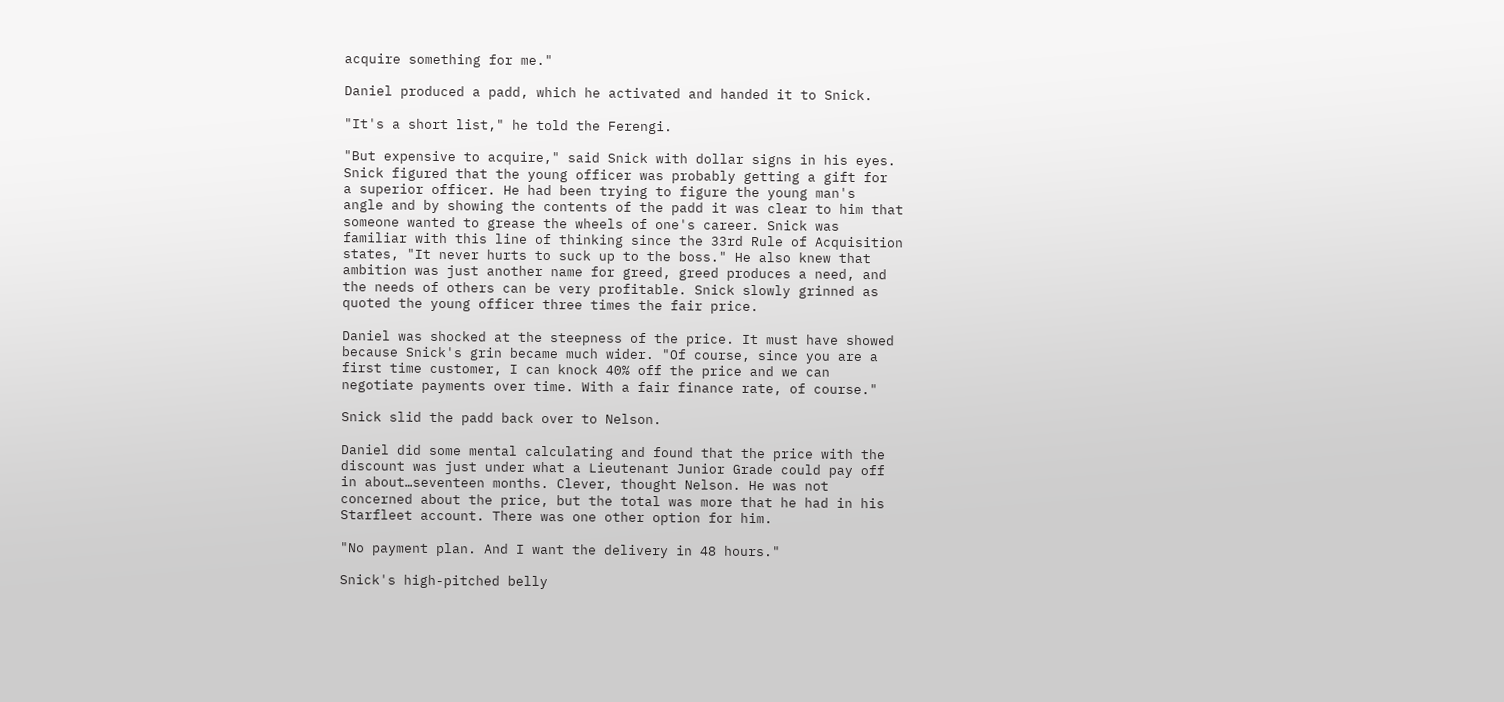acquire something for me."

Daniel produced a padd, which he activated and handed it to Snick.

"It's a short list," he told the Ferengi.

"But expensive to acquire," said Snick with dollar signs in his eyes.
Snick figured that the young officer was probably getting a gift for
a superior officer. He had been trying to figure the young man's
angle and by showing the contents of the padd it was clear to him that
someone wanted to grease the wheels of one's career. Snick was
familiar with this line of thinking since the 33rd Rule of Acquisition
states, "It never hurts to suck up to the boss." He also knew that
ambition was just another name for greed, greed produces a need, and
the needs of others can be very profitable. Snick slowly grinned as
quoted the young officer three times the fair price.

Daniel was shocked at the steepness of the price. It must have showed
because Snick's grin became much wider. "Of course, since you are a
first time customer, I can knock 40% off the price and we can
negotiate payments over time. With a fair finance rate, of course."

Snick slid the padd back over to Nelson.

Daniel did some mental calculating and found that the price with the
discount was just under what a Lieutenant Junior Grade could pay off
in about…seventeen months. Clever, thought Nelson. He was not
concerned about the price, but the total was more that he had in his
Starfleet account. There was one other option for him.

"No payment plan. And I want the delivery in 48 hours."

Snick's high-pitched belly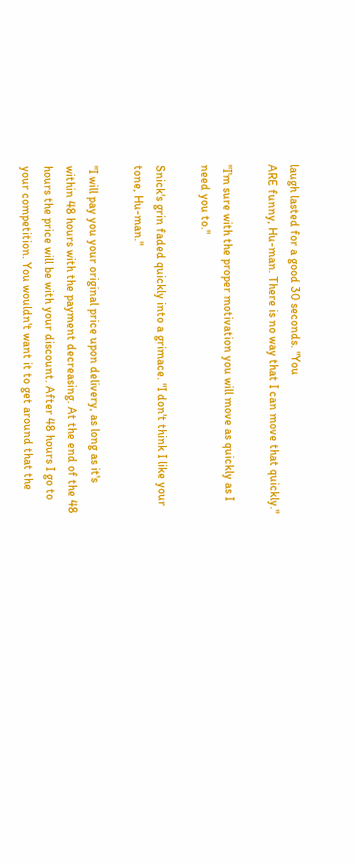laugh lasted for a good 30 seconds. "You
ARE funny, Hu-man. There is no way that I can move that quickly."

"I'm sure with the proper motivation you will move as quickly as I
need you to."

Snick's grin faded quickly into a grimace. "I don't think I like your
tone, Hu-man."

"I will pay you your original price upon delivery, as long as it's
within 48 hours with the payment decreasing. At the end of the 48
hours the price will be with your discount. After 48 hours I go to
your competition. You wouldn't want it to get around that the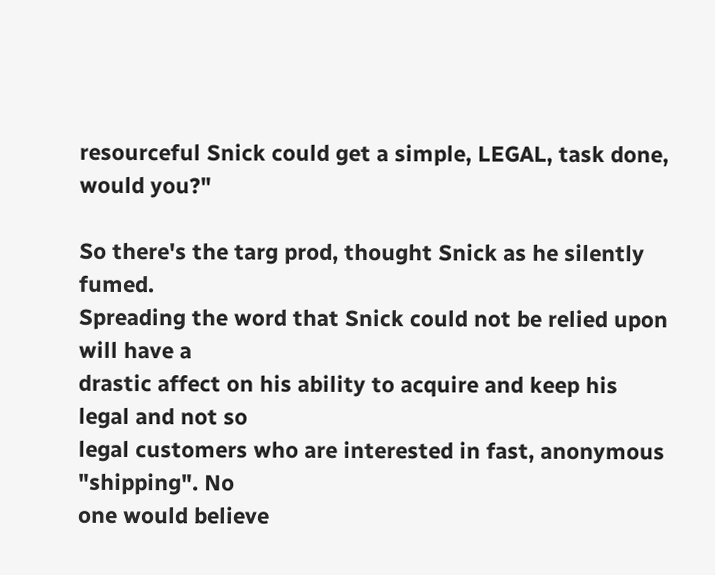resourceful Snick could get a simple, LEGAL, task done, would you?"

So there's the targ prod, thought Snick as he silently fumed.
Spreading the word that Snick could not be relied upon will have a
drastic affect on his ability to acquire and keep his legal and not so
legal customers who are interested in fast, anonymous "shipping". No
one would believe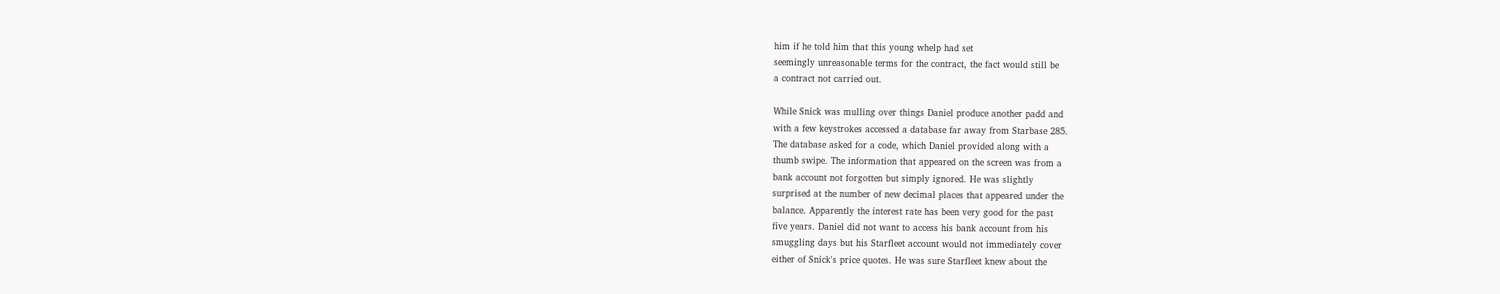him if he told him that this young whelp had set
seemingly unreasonable terms for the contract, the fact would still be
a contract not carried out.

While Snick was mulling over things Daniel produce another padd and
with a few keystrokes accessed a database far away from Starbase 285.
The database asked for a code, which Daniel provided along with a
thumb swipe. The information that appeared on the screen was from a
bank account not forgotten but simply ignored. He was slightly
surprised at the number of new decimal places that appeared under the
balance. Apparently the interest rate has been very good for the past
five years. Daniel did not want to access his bank account from his
smuggling days but his Starfleet account would not immediately cover
either of Snick's price quotes. He was sure Starfleet knew about the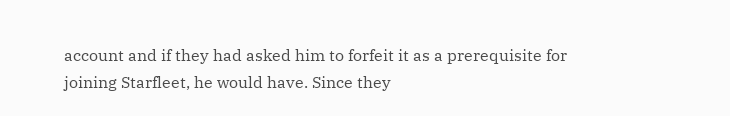account and if they had asked him to forfeit it as a prerequisite for
joining Starfleet, he would have. Since they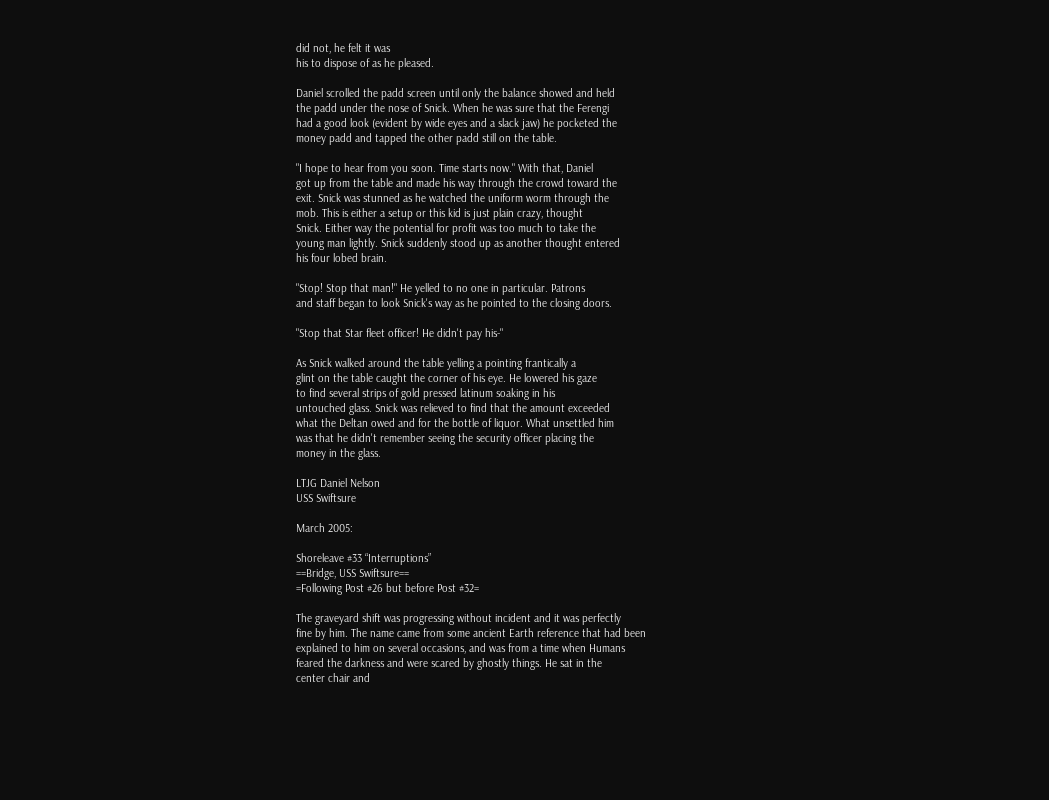did not, he felt it was
his to dispose of as he pleased.

Daniel scrolled the padd screen until only the balance showed and held
the padd under the nose of Snick. When he was sure that the Ferengi
had a good look (evident by wide eyes and a slack jaw) he pocketed the
money padd and tapped the other padd still on the table.

"I hope to hear from you soon. Time starts now." With that, Daniel
got up from the table and made his way through the crowd toward the
exit. Snick was stunned as he watched the uniform worm through the
mob. This is either a setup or this kid is just plain crazy, thought
Snick. Either way the potential for profit was too much to take the
young man lightly. Snick suddenly stood up as another thought entered
his four lobed brain.

"Stop! Stop that man!" He yelled to no one in particular. Patrons
and staff began to look Snick's way as he pointed to the closing doors.

"Stop that Star fleet officer! He didn't pay his-"

As Snick walked around the table yelling a pointing frantically a
glint on the table caught the corner of his eye. He lowered his gaze
to find several strips of gold pressed latinum soaking in his
untouched glass. Snick was relieved to find that the amount exceeded
what the Deltan owed and for the bottle of liquor. What unsettled him
was that he didn't remember seeing the security officer placing the
money in the glass.

LTJG Daniel Nelson
USS Swiftsure

March 2005:

Shoreleave #33 “Interruptions”
==Bridge, USS Swiftsure==
=Following Post #26 but before Post #32=

The graveyard shift was progressing without incident and it was perfectly
fine by him. The name came from some ancient Earth reference that had been
explained to him on several occasions, and was from a time when Humans
feared the darkness and were scared by ghostly things. He sat in the
center chair and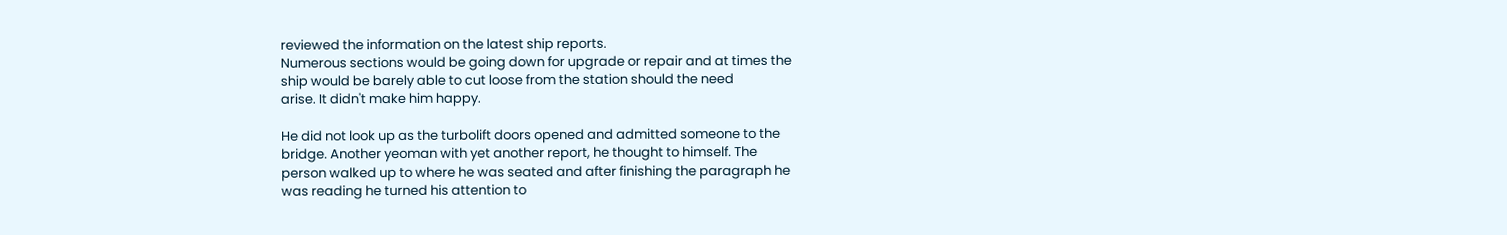reviewed the information on the latest ship reports.
Numerous sections would be going down for upgrade or repair and at times the
ship would be barely able to cut loose from the station should the need
arise. It didn't make him happy.

He did not look up as the turbolift doors opened and admitted someone to the
bridge. Another yeoman with yet another report, he thought to himself. The
person walked up to where he was seated and after finishing the paragraph he
was reading he turned his attention to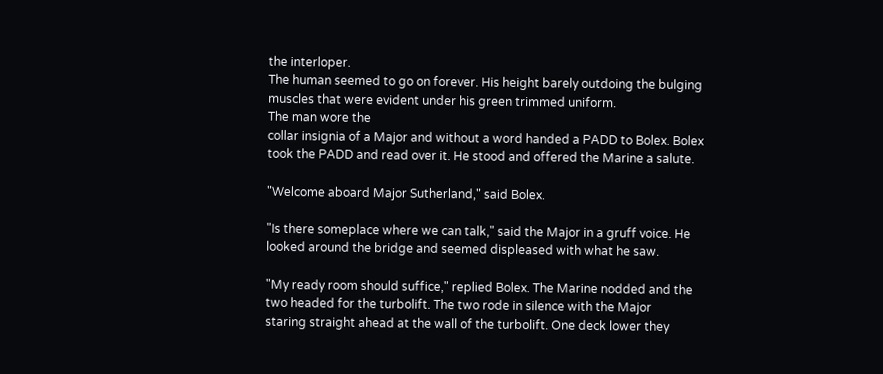the interloper.
The human seemed to go on forever. His height barely outdoing the bulging
muscles that were evident under his green trimmed uniform.
The man wore the
collar insignia of a Major and without a word handed a PADD to Bolex. Bolex
took the PADD and read over it. He stood and offered the Marine a salute.

"Welcome aboard Major Sutherland," said Bolex.

"Is there someplace where we can talk," said the Major in a gruff voice. He
looked around the bridge and seemed displeased with what he saw.

"My ready room should suffice," replied Bolex. The Marine nodded and the
two headed for the turbolift. The two rode in silence with the Major
staring straight ahead at the wall of the turbolift. One deck lower they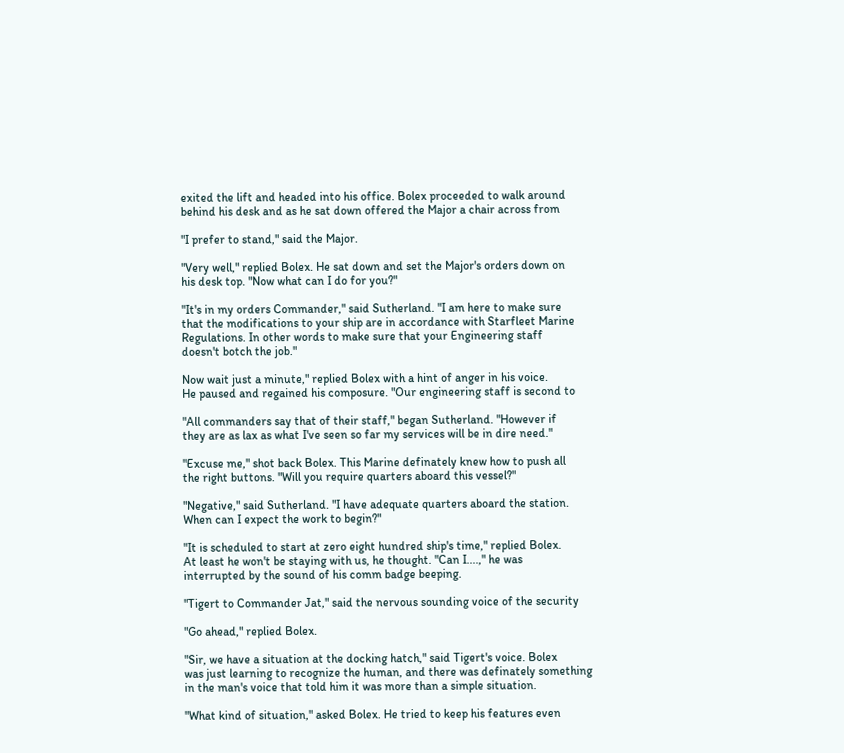exited the lift and headed into his office. Bolex proceeded to walk around
behind his desk and as he sat down offered the Major a chair across from

"I prefer to stand," said the Major.

"Very well," replied Bolex. He sat down and set the Major's orders down on
his desk top. "Now what can I do for you?"

"It's in my orders Commander," said Sutherland. "I am here to make sure
that the modifications to your ship are in accordance with Starfleet Marine
Regulations. In other words to make sure that your Engineering staff
doesn't botch the job."

Now wait just a minute," replied Bolex with a hint of anger in his voice.
He paused and regained his composure. "Our engineering staff is second to

"All commanders say that of their staff," began Sutherland. "However if
they are as lax as what I've seen so far my services will be in dire need."

"Excuse me," shot back Bolex. This Marine definately knew how to push all
the right buttons. "Will you require quarters aboard this vessel?"

"Negative," said Sutherland. "I have adequate quarters aboard the station.
When can I expect the work to begin?"

"It is scheduled to start at zero eight hundred ship's time," replied Bolex.
At least he won't be staying with us, he thought. "Can I....," he was
interrupted by the sound of his comm badge beeping.

"Tigert to Commander Jat," said the nervous sounding voice of the security

"Go ahead," replied Bolex.

"Sir, we have a situation at the docking hatch," said Tigert's voice. Bolex
was just learning to recognize the human, and there was definately something
in the man's voice that told him it was more than a simple situation.

"What kind of situation," asked Bolex. He tried to keep his features even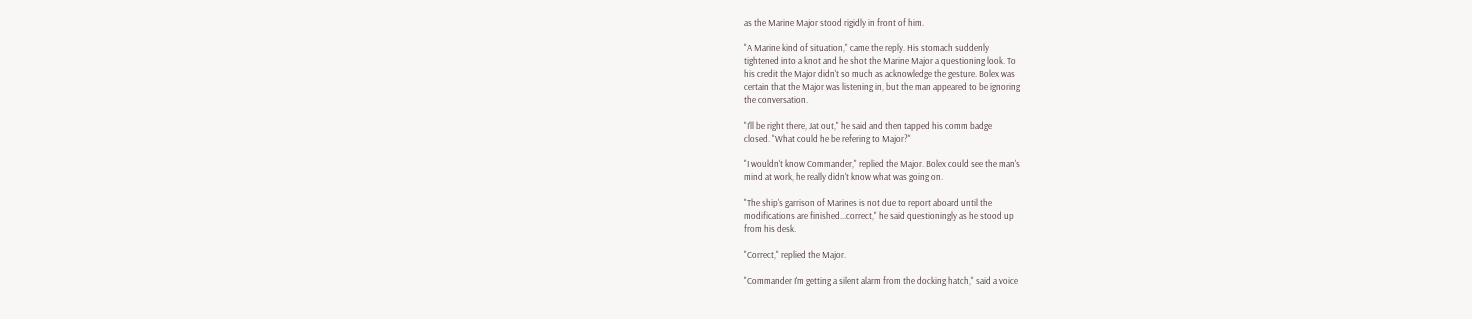as the Marine Major stood rigidly in front of him.

"A Marine kind of situation," came the reply. His stomach suddenly
tightened into a knot and he shot the Marine Major a questioning look. To
his credit the Major didn't so much as acknowledge the gesture. Bolex was
certain that the Major was listening in, but the man appeared to be ignoring
the conversation.

"I'll be right there, Jat out," he said and then tapped his comm badge
closed. "What could he be refering to Major?"

"I wouldn't know Commander," replied the Major. Bolex could see the man's
mind at work, he really didn't know what was going on.

"The ship's garrison of Marines is not due to report aboard until the
modifications are finished...correct," he said questioningly as he stood up
from his desk.

"Correct," replied the Major.

"Commander I'm getting a silent alarm from the docking hatch," said a voice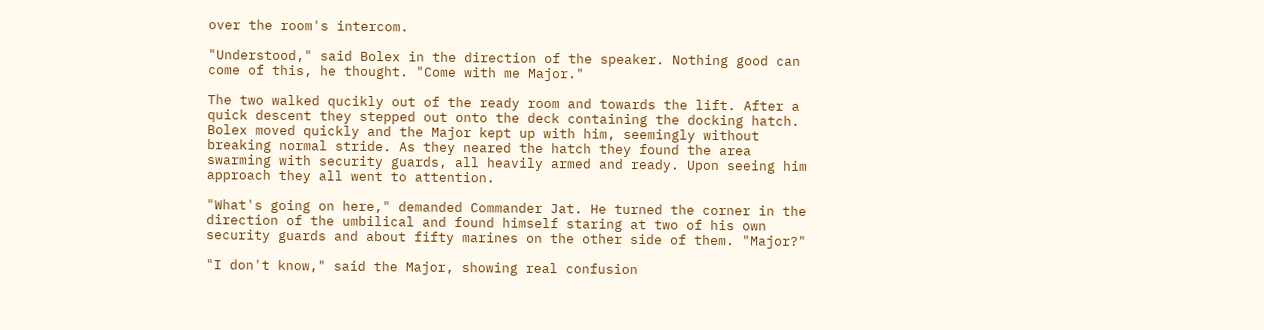over the room's intercom.

"Understood," said Bolex in the direction of the speaker. Nothing good can
come of this, he thought. "Come with me Major."

The two walked qucikly out of the ready room and towards the lift. After a
quick descent they stepped out onto the deck containing the docking hatch.
Bolex moved quickly and the Major kept up with him, seemingly without
breaking normal stride. As they neared the hatch they found the area
swarming with security guards, all heavily armed and ready. Upon seeing him
approach they all went to attention.

"What's going on here," demanded Commander Jat. He turned the corner in the
direction of the umbilical and found himself staring at two of his own
security guards and about fifty marines on the other side of them. "Major?"

"I don't know," said the Major, showing real confusion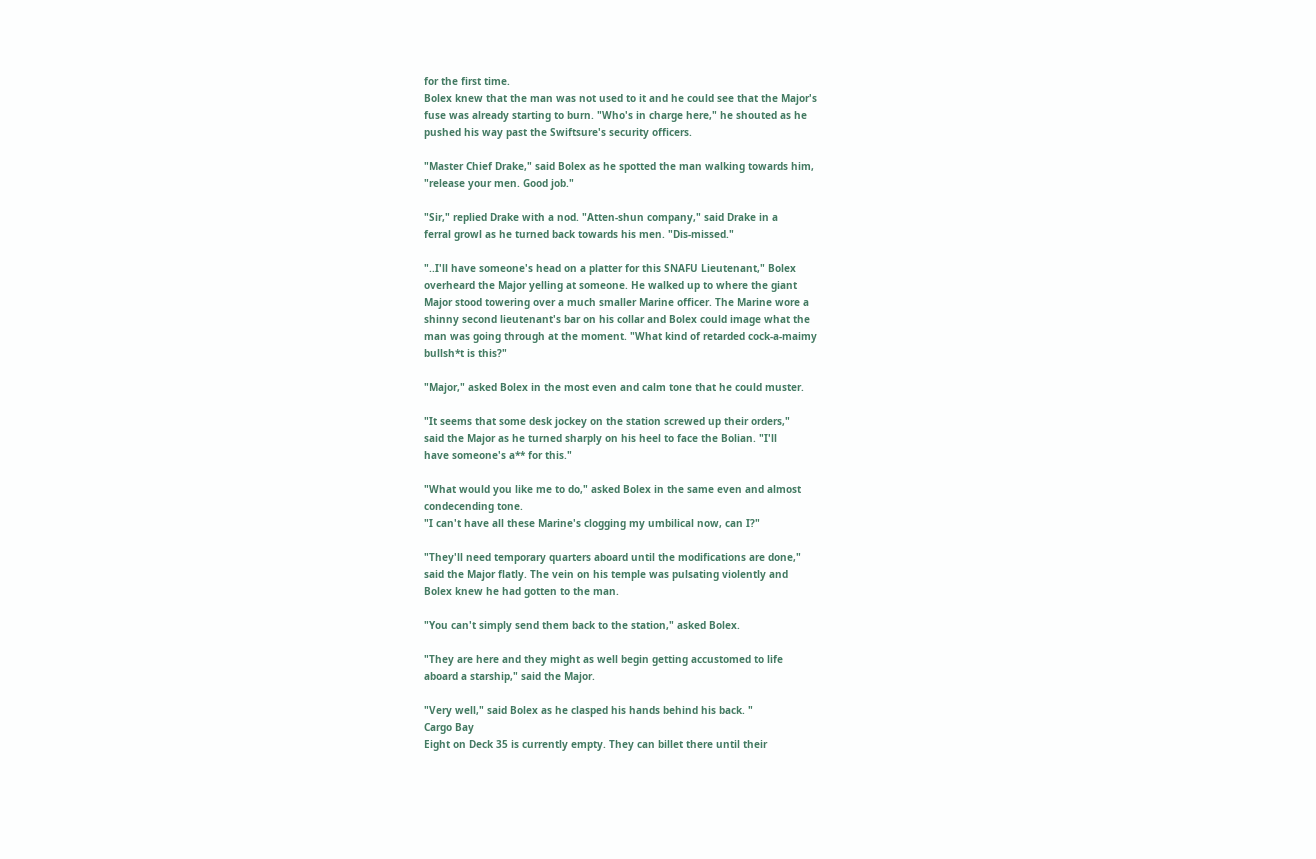for the first time.
Bolex knew that the man was not used to it and he could see that the Major's
fuse was already starting to burn. "Who's in charge here," he shouted as he
pushed his way past the Swiftsure's security officers.

"Master Chief Drake," said Bolex as he spotted the man walking towards him,
"release your men. Good job."

"Sir," replied Drake with a nod. "Atten-shun company," said Drake in a
ferral growl as he turned back towards his men. "Dis-missed."

"..I'll have someone's head on a platter for this SNAFU Lieutenant," Bolex
overheard the Major yelling at someone. He walked up to where the giant
Major stood towering over a much smaller Marine officer. The Marine wore a
shinny second lieutenant's bar on his collar and Bolex could image what the
man was going through at the moment. "What kind of retarded cock-a-maimy
bullsh*t is this?"

"Major," asked Bolex in the most even and calm tone that he could muster.

"It seems that some desk jockey on the station screwed up their orders,"
said the Major as he turned sharply on his heel to face the Bolian. "I'll
have someone's a** for this."

"What would you like me to do," asked Bolex in the same even and almost
condecending tone.
"I can't have all these Marine's clogging my umbilical now, can I?"

"They'll need temporary quarters aboard until the modifications are done,"
said the Major flatly. The vein on his temple was pulsating violently and
Bolex knew he had gotten to the man.

"You can't simply send them back to the station," asked Bolex.

"They are here and they might as well begin getting accustomed to life
aboard a starship," said the Major.

"Very well," said Bolex as he clasped his hands behind his back. "
Cargo Bay
Eight on Deck 35 is currently empty. They can billet there until their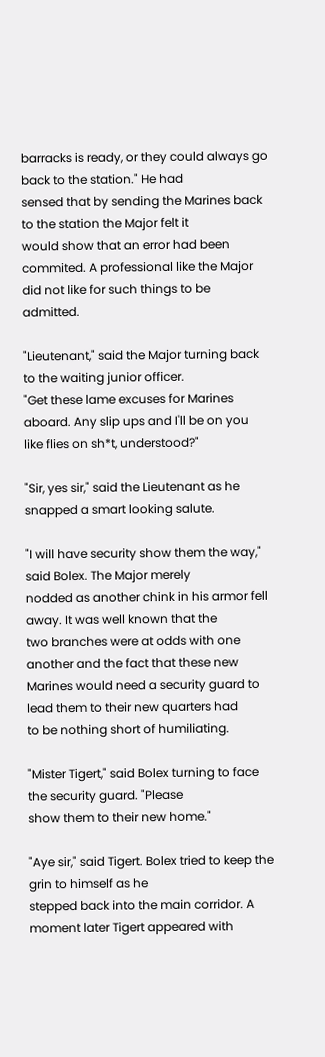barracks is ready, or they could always go back to the station." He had
sensed that by sending the Marines back to the station the Major felt it
would show that an error had been commited. A professional like the Major
did not like for such things to be admitted.

"Lieutenant," said the Major turning back to the waiting junior officer.
"Get these lame excuses for Marines aboard. Any slip ups and I'll be on you
like flies on sh*t, understood?"

"Sir, yes sir," said the Lieutenant as he snapped a smart looking salute.

"I will have security show them the way," said Bolex. The Major merely
nodded as another chink in his armor fell away. It was well known that the
two branches were at odds with one another and the fact that these new
Marines would need a security guard to lead them to their new quarters had
to be nothing short of humiliating.

"Mister Tigert," said Bolex turning to face the security guard. "Please
show them to their new home."

"Aye sir," said Tigert. Bolex tried to keep the grin to himself as he
stepped back into the main corridor. A moment later Tigert appeared with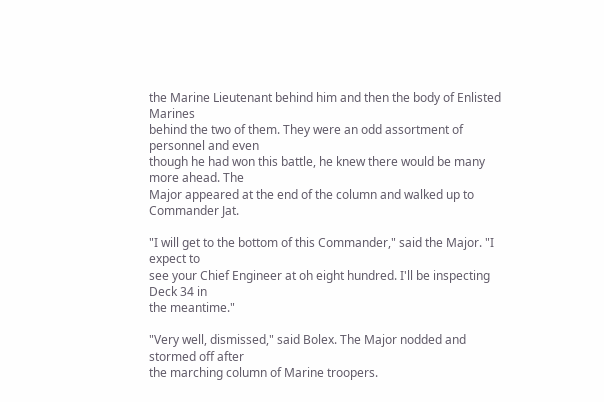the Marine Lieutenant behind him and then the body of Enlisted Marines
behind the two of them. They were an odd assortment of personnel and even
though he had won this battle, he knew there would be many more ahead. The
Major appeared at the end of the column and walked up to Commander Jat.

"I will get to the bottom of this Commander," said the Major. "I expect to
see your Chief Engineer at oh eight hundred. I'll be inspecting Deck 34 in
the meantime."

"Very well, dismissed," said Bolex. The Major nodded and stormed off after
the marching column of Marine troopers.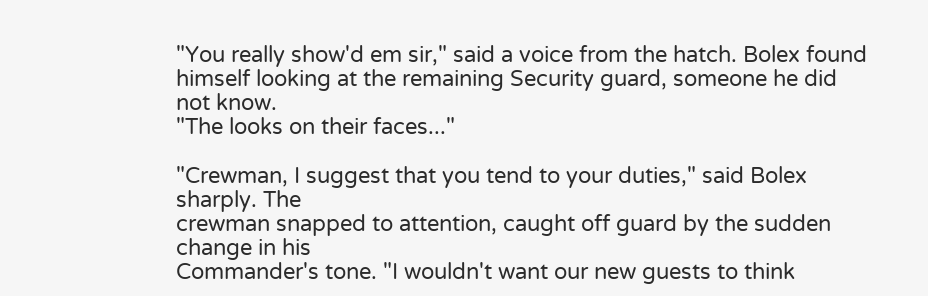"You really show'd em sir," said a voice from the hatch. Bolex found
himself looking at the remaining Security guard, someone he did not know.
"The looks on their faces..."

"Crewman, I suggest that you tend to your duties," said Bolex sharply. The
crewman snapped to attention, caught off guard by the sudden change in his
Commander's tone. "I wouldn't want our new guests to think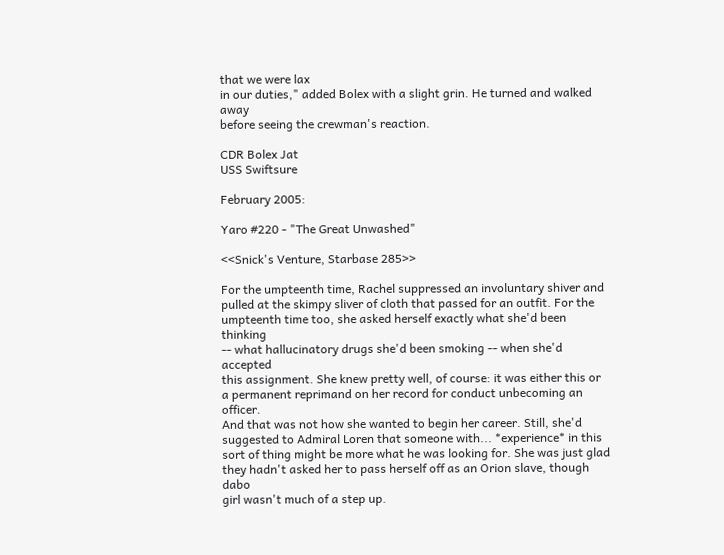that we were lax
in our duties," added Bolex with a slight grin. He turned and walked away
before seeing the crewman's reaction.

CDR Bolex Jat
USS Swiftsure

February 2005:

Yaro #220 - "The Great Unwashed"

<<Snick's Venture, Starbase 285>>

For the umpteenth time, Rachel suppressed an involuntary shiver and
pulled at the skimpy sliver of cloth that passed for an outfit. For the
umpteenth time too, she asked herself exactly what she'd been thinking
-- what hallucinatory drugs she'd been smoking -- when she'd accepted
this assignment. She knew pretty well, of course: it was either this or
a permanent reprimand on her record for conduct unbecoming an officer.
And that was not how she wanted to begin her career. Still, she'd
suggested to Admiral Loren that someone with... *experience* in this
sort of thing might be more what he was looking for. She was just glad
they hadn't asked her to pass herself off as an Orion slave, though dabo
girl wasn't much of a step up.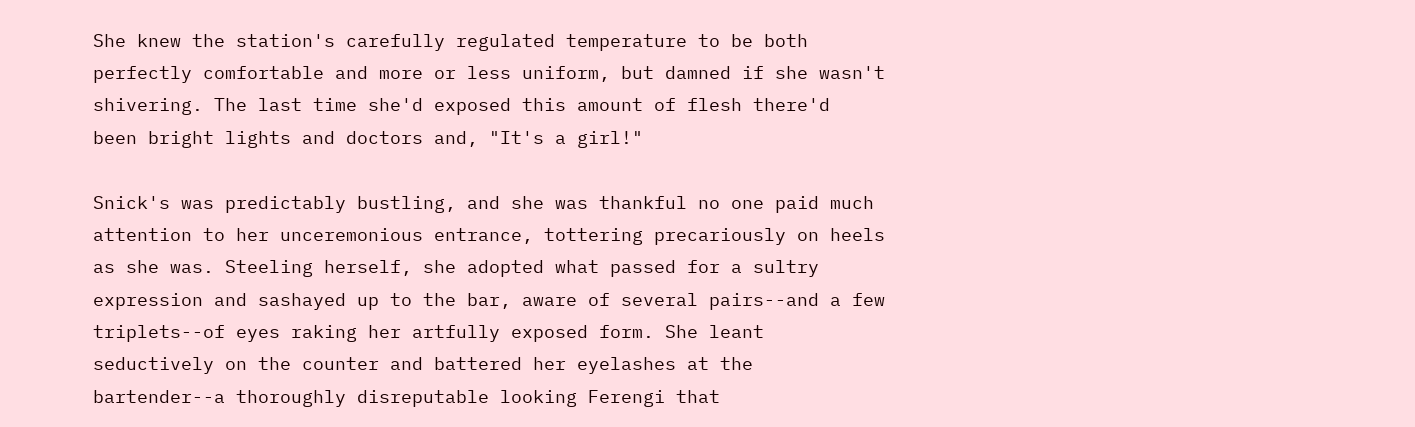She knew the station's carefully regulated temperature to be both
perfectly comfortable and more or less uniform, but damned if she wasn't
shivering. The last time she'd exposed this amount of flesh there'd
been bright lights and doctors and, "It's a girl!"

Snick's was predictably bustling, and she was thankful no one paid much
attention to her unceremonious entrance, tottering precariously on heels
as she was. Steeling herself, she adopted what passed for a sultry
expression and sashayed up to the bar, aware of several pairs--and a few
triplets--of eyes raking her artfully exposed form. She leant
seductively on the counter and battered her eyelashes at the
bartender--a thoroughly disreputable looking Ferengi that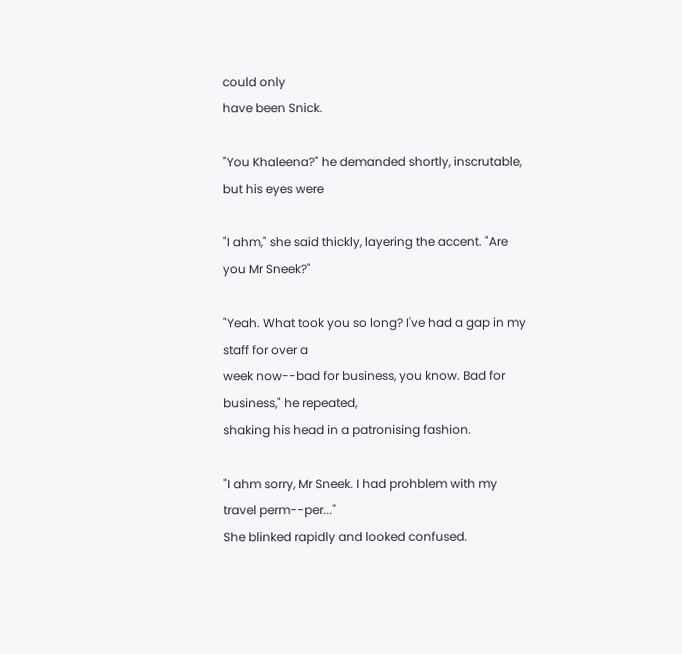could only
have been Snick.

"You Khaleena?" he demanded shortly, inscrutable, but his eyes were

"I ahm," she said thickly, layering the accent. "Are you Mr Sneek?"

"Yeah. What took you so long? I've had a gap in my staff for over a
week now--bad for business, you know. Bad for business," he repeated,
shaking his head in a patronising fashion.

"I ahm sorry, Mr Sneek. I had prohblem with my travel perm--per..."
She blinked rapidly and looked confused.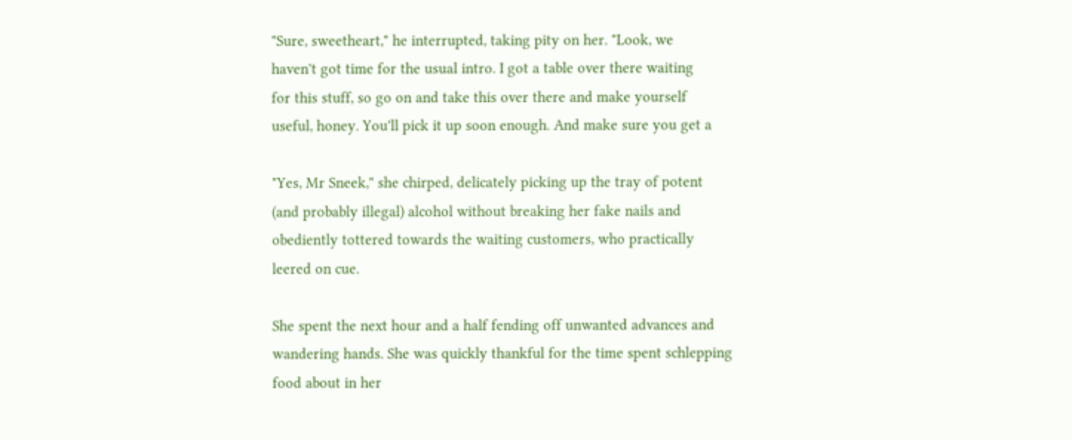"Sure, sweetheart," he interrupted, taking pity on her. "Look, we
haven't got time for the usual intro. I got a table over there waiting
for this stuff, so go on and take this over there and make yourself
useful, honey. You'll pick it up soon enough. And make sure you get a

"Yes, Mr Sneek," she chirped, delicately picking up the tray of potent
(and probably illegal) alcohol without breaking her fake nails and
obediently tottered towards the waiting customers, who practically
leered on cue.

She spent the next hour and a half fending off unwanted advances and
wandering hands. She was quickly thankful for the time spent schlepping
food about in her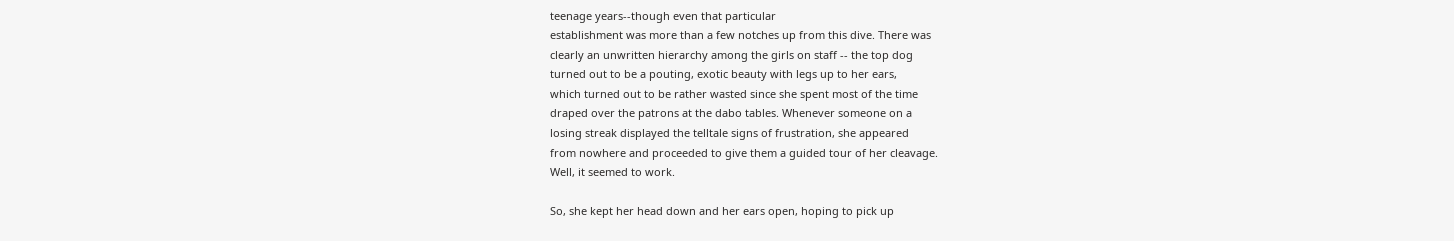teenage years--though even that particular
establishment was more than a few notches up from this dive. There was
clearly an unwritten hierarchy among the girls on staff -- the top dog
turned out to be a pouting, exotic beauty with legs up to her ears,
which turned out to be rather wasted since she spent most of the time
draped over the patrons at the dabo tables. Whenever someone on a
losing streak displayed the telltale signs of frustration, she appeared
from nowhere and proceeded to give them a guided tour of her cleavage.
Well, it seemed to work.

So, she kept her head down and her ears open, hoping to pick up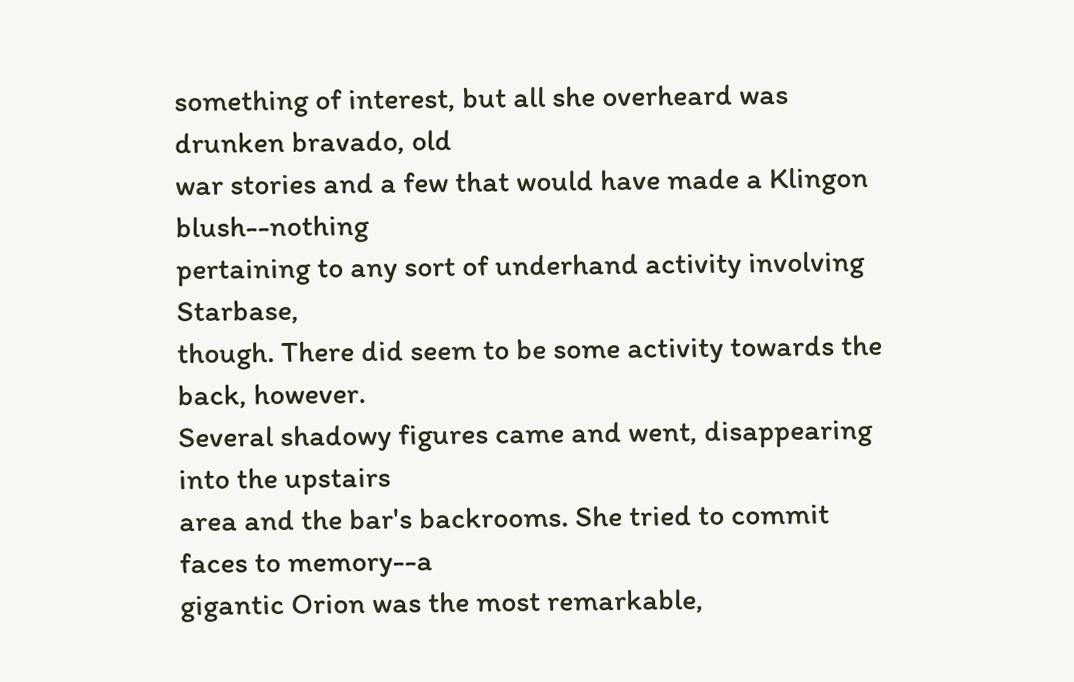something of interest, but all she overheard was drunken bravado, old
war stories and a few that would have made a Klingon blush--nothing
pertaining to any sort of underhand activity involving Starbase,
though. There did seem to be some activity towards the back, however.
Several shadowy figures came and went, disappearing into the upstairs
area and the bar's backrooms. She tried to commit faces to memory--a
gigantic Orion was the most remarkable,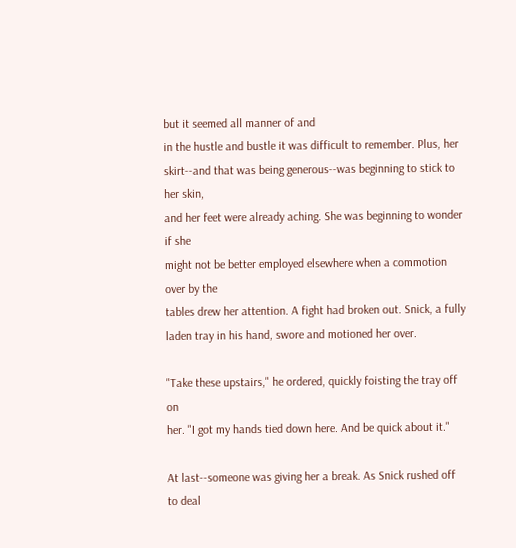but it seemed all manner of and
in the hustle and bustle it was difficult to remember. Plus, her
skirt--and that was being generous--was beginning to stick to her skin,
and her feet were already aching. She was beginning to wonder if she
might not be better employed elsewhere when a commotion over by the
tables drew her attention. A fight had broken out. Snick, a fully
laden tray in his hand, swore and motioned her over.

"Take these upstairs," he ordered, quickly foisting the tray off on
her. "I got my hands tied down here. And be quick about it."

At last--someone was giving her a break. As Snick rushed off to deal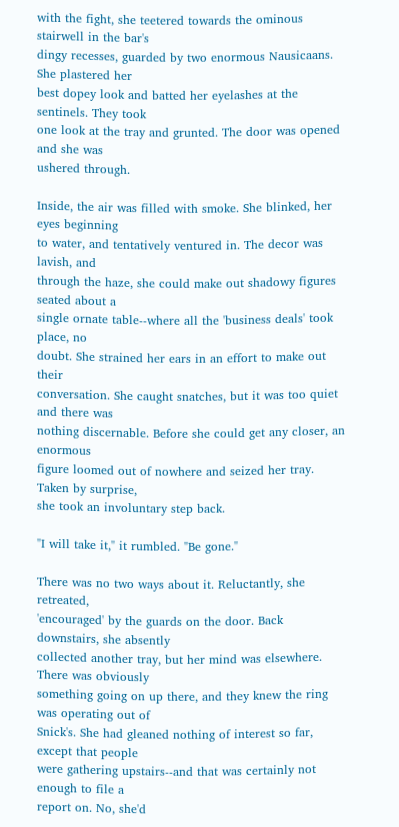with the fight, she teetered towards the ominous stairwell in the bar's
dingy recesses, guarded by two enormous Nausicaans. She plastered her
best dopey look and batted her eyelashes at the sentinels. They took
one look at the tray and grunted. The door was opened and she was
ushered through.

Inside, the air was filled with smoke. She blinked, her eyes beginning
to water, and tentatively ventured in. The decor was lavish, and
through the haze, she could make out shadowy figures seated about a
single ornate table--where all the 'business deals' took place, no
doubt. She strained her ears in an effort to make out their
conversation. She caught snatches, but it was too quiet and there was
nothing discernable. Before she could get any closer, an enormous
figure loomed out of nowhere and seized her tray. Taken by surprise,
she took an involuntary step back.

"I will take it," it rumbled. "Be gone."

There was no two ways about it. Reluctantly, she retreated,
'encouraged' by the guards on the door. Back downstairs, she absently
collected another tray, but her mind was elsewhere. There was obviously
something going on up there, and they knew the ring was operating out of
Snick's. She had gleaned nothing of interest so far, except that people
were gathering upstairs--and that was certainly not enough to file a
report on. No, she'd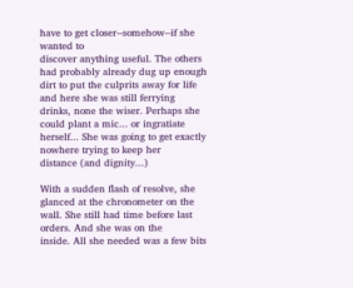have to get closer--somehow--if she wanted to
discover anything useful. The others had probably already dug up enough
dirt to put the culprits away for life and here she was still ferrying
drinks, none the wiser. Perhaps she could plant a mic... or ingratiate
herself... She was going to get exactly nowhere trying to keep her
distance (and dignity...)

With a sudden flash of resolve, she glanced at the chronometer on the
wall. She still had time before last orders. And she was on the
inside. All she needed was a few bits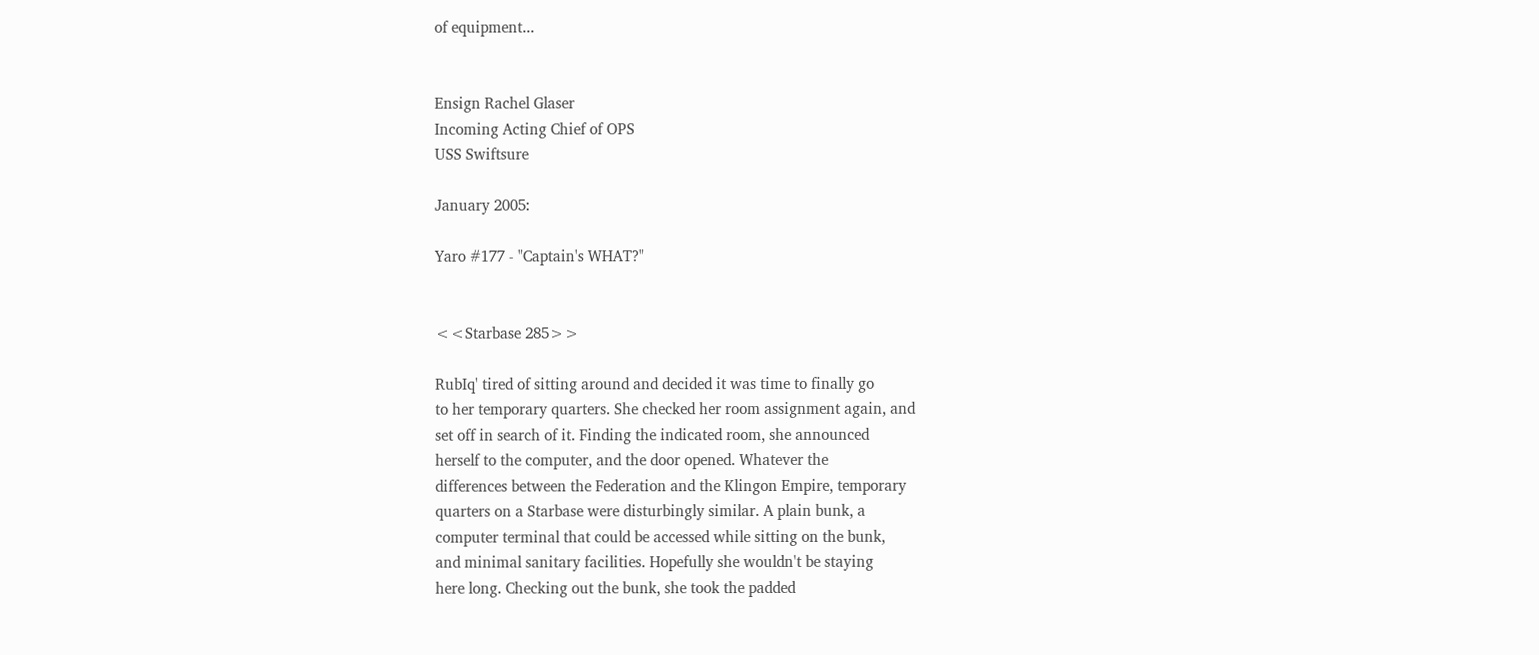of equipment...


Ensign Rachel Glaser
Incoming Acting Chief of OPS
USS Swiftsure

January 2005:

Yaro #177 - "Captain's WHAT?"


<<Starbase 285>>

RubIq' tired of sitting around and decided it was time to finally go
to her temporary quarters. She checked her room assignment again, and
set off in search of it. Finding the indicated room, she announced
herself to the computer, and the door opened. Whatever the
differences between the Federation and the Klingon Empire, temporary
quarters on a Starbase were disturbingly similar. A plain bunk, a
computer terminal that could be accessed while sitting on the bunk,
and minimal sanitary facilities. Hopefully she wouldn't be staying
here long. Checking out the bunk, she took the padded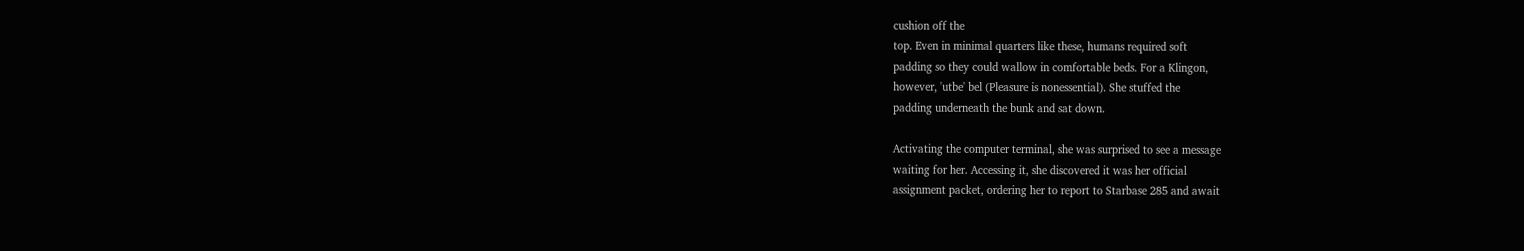cushion off the
top. Even in minimal quarters like these, humans required soft
padding so they could wallow in comfortable beds. For a Klingon,
however, 'utbe' bel (Pleasure is nonessential). She stuffed the
padding underneath the bunk and sat down.

Activating the computer terminal, she was surprised to see a message
waiting for her. Accessing it, she discovered it was her official
assignment packet, ordering her to report to Starbase 285 and await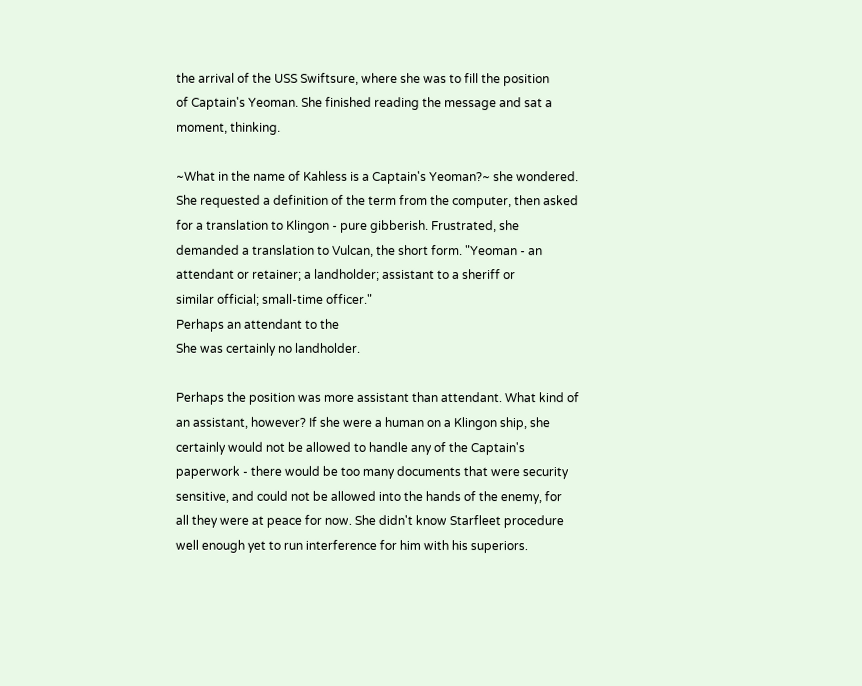the arrival of the USS Swiftsure, where she was to fill the position
of Captain's Yeoman. She finished reading the message and sat a
moment, thinking.

~What in the name of Kahless is a Captain's Yeoman?~ she wondered.
She requested a definition of the term from the computer, then asked
for a translation to Klingon - pure gibberish. Frustrated, she
demanded a translation to Vulcan, the short form. "Yeoman - an
attendant or retainer; a landholder; assistant to a sheriff or
similar official; small-time officer."
Perhaps an attendant to the
She was certainly no landholder.

Perhaps the position was more assistant than attendant. What kind of
an assistant, however? If she were a human on a Klingon ship, she
certainly would not be allowed to handle any of the Captain's
paperwork - there would be too many documents that were security
sensitive, and could not be allowed into the hands of the enemy, for
all they were at peace for now. She didn't know Starfleet procedure
well enough yet to run interference for him with his superiors.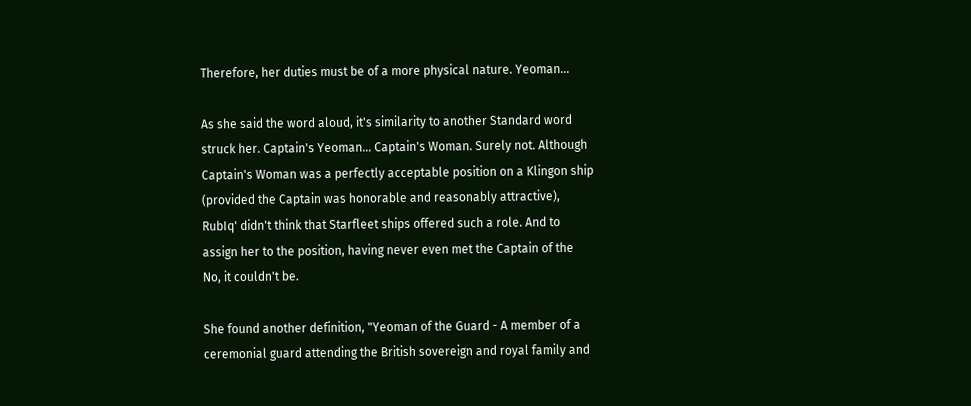Therefore, her duties must be of a more physical nature. Yeoman...

As she said the word aloud, it's similarity to another Standard word
struck her. Captain's Yeoman... Captain's Woman. Surely not. Although
Captain's Woman was a perfectly acceptable position on a Klingon ship
(provided the Captain was honorable and reasonably attractive),
RubIq' didn't think that Starfleet ships offered such a role. And to
assign her to the position, having never even met the Captain of the
No, it couldn't be.

She found another definition, "Yeoman of the Guard - A member of a
ceremonial guard attending the British sovereign and royal family and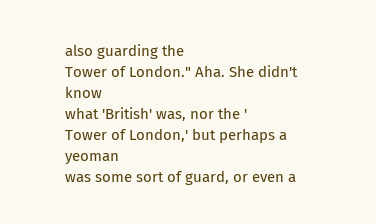also guarding the
Tower of London." Aha. She didn't know
what 'British' was, nor the '
Tower of London,' but perhaps a yeoman
was some sort of guard, or even a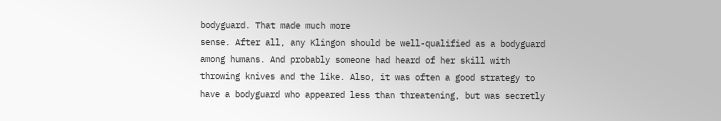bodyguard. That made much more
sense. After all, any Klingon should be well-qualified as a bodyguard
among humans. And probably someone had heard of her skill with
throwing knives and the like. Also, it was often a good strategy to
have a bodyguard who appeared less than threatening, but was secretly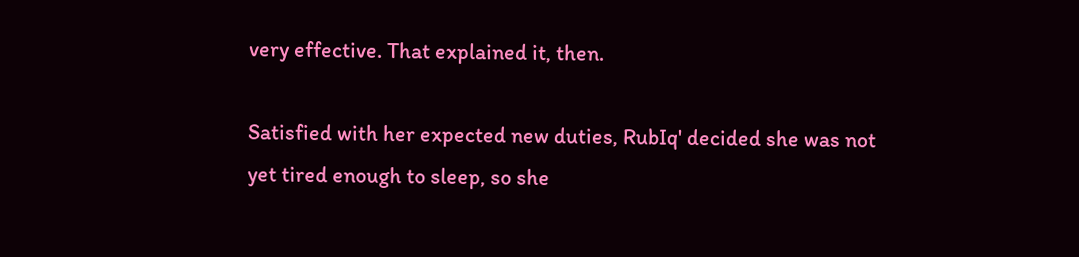very effective. That explained it, then.

Satisfied with her expected new duties, RubIq' decided she was not
yet tired enough to sleep, so she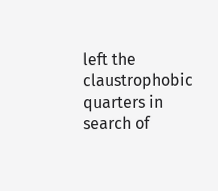left the claustrophobic quarters in
search of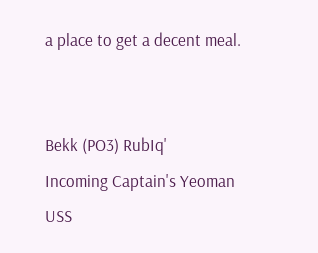a place to get a decent meal.


Bekk (PO3) RubIq'
Incoming Captain's Yeoman
USS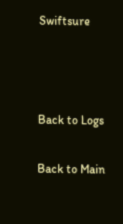Swiftsure



Back to Logs

Back to Main